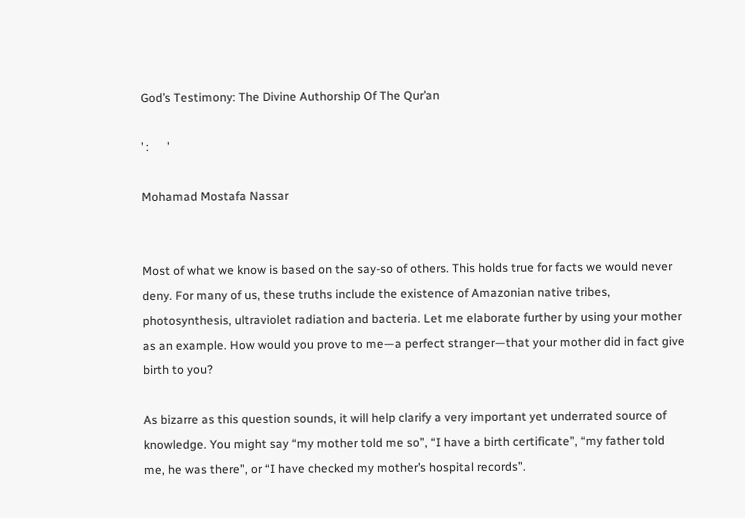God’s Testimony: The Divine Authorship Of The Qur’an

’ :      ’

Mohamad Mostafa Nassar


Most of what we know is based on the say-so of others. This holds true for facts we would never deny. For many of us, these truths include the existence of Amazonian native tribes, photosynthesis, ultraviolet radiation and bacteria. Let me elaborate further by using your mother as an example. How would you prove to me—a perfect stranger—that your mother did in fact give birth to you?

As bizarre as this question sounds, it will help clarify a very important yet underrated source of knowledge. You might say “my mother told me so”, “I have a birth certificate”, “my father told me, he was there”, or “I have checked my mother’s hospital records”.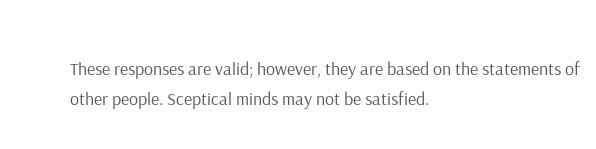These responses are valid; however, they are based on the statements of other people. Sceptical minds may not be satisfied.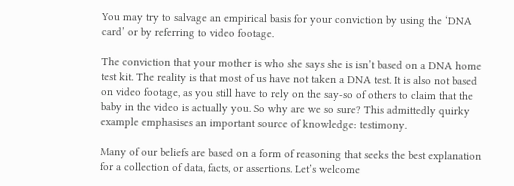You may try to salvage an empirical basis for your conviction by using the ‘DNA card’ or by referring to video footage.

The conviction that your mother is who she says she is isn’t based on a DNA home test kit. The reality is that most of us have not taken a DNA test. It is also not based on video footage, as you still have to rely on the say-so of others to claim that the baby in the video is actually you. So why are we so sure? This admittedly quirky example emphasises an important source of knowledge: testimony.

Many of our beliefs are based on a form of reasoning that seeks the best explanation for a collection of data, facts, or assertions. Let’s welcome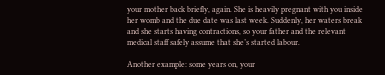your mother back briefly, again. She is heavily pregnant with you inside her womb and the due date was last week. Suddenly, her waters break and she starts having contractions, so your father and the relevant medical staff safely assume that she’s started labour.

Another example: some years on, your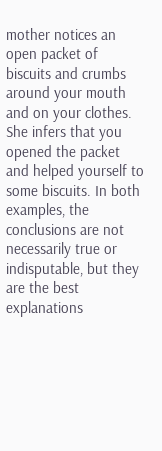mother notices an open packet of biscuits and crumbs around your mouth and on your clothes. She infers that you opened the packet and helped yourself to some biscuits. In both examples, the conclusions are not necessarily true or indisputable, but they are the best explanations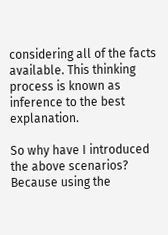considering all of the facts available. This thinking process is known as inference to the best explanation.

So why have I introduced the above scenarios? Because using the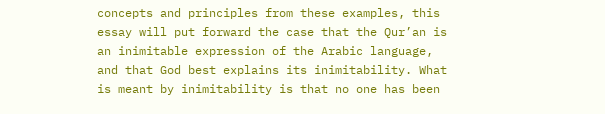concepts and principles from these examples, this essay will put forward the case that the Qur’an is an inimitable expression of the Arabic language, and that God best explains its inimitability. What is meant by inimitability is that no one has been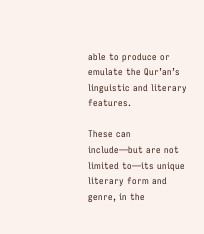able to produce or emulate the Qur’an’s linguistic and literary features.

These can include—but are not limited to—its unique literary form and genre, in the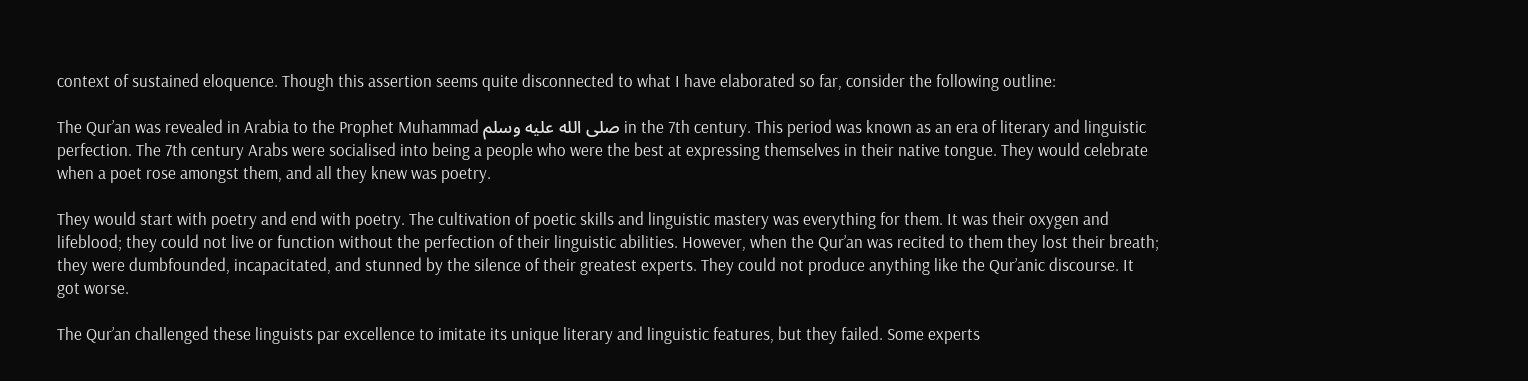context of sustained eloquence. Though this assertion seems quite disconnected to what I have elaborated so far, consider the following outline:

The Qur’an was revealed in Arabia to the Prophet Muhammad صلى الله عليه وسلم in the 7th century. This period was known as an era of literary and linguistic perfection. The 7th century Arabs were socialised into being a people who were the best at expressing themselves in their native tongue. They would celebrate when a poet rose amongst them, and all they knew was poetry.

They would start with poetry and end with poetry. The cultivation of poetic skills and linguistic mastery was everything for them. It was their oxygen and lifeblood; they could not live or function without the perfection of their linguistic abilities. However, when the Qur’an was recited to them they lost their breath; they were dumbfounded, incapacitated, and stunned by the silence of their greatest experts. They could not produce anything like the Qur’anic discourse. It got worse.

The Qur’an challenged these linguists par excellence to imitate its unique literary and linguistic features, but they failed. Some experts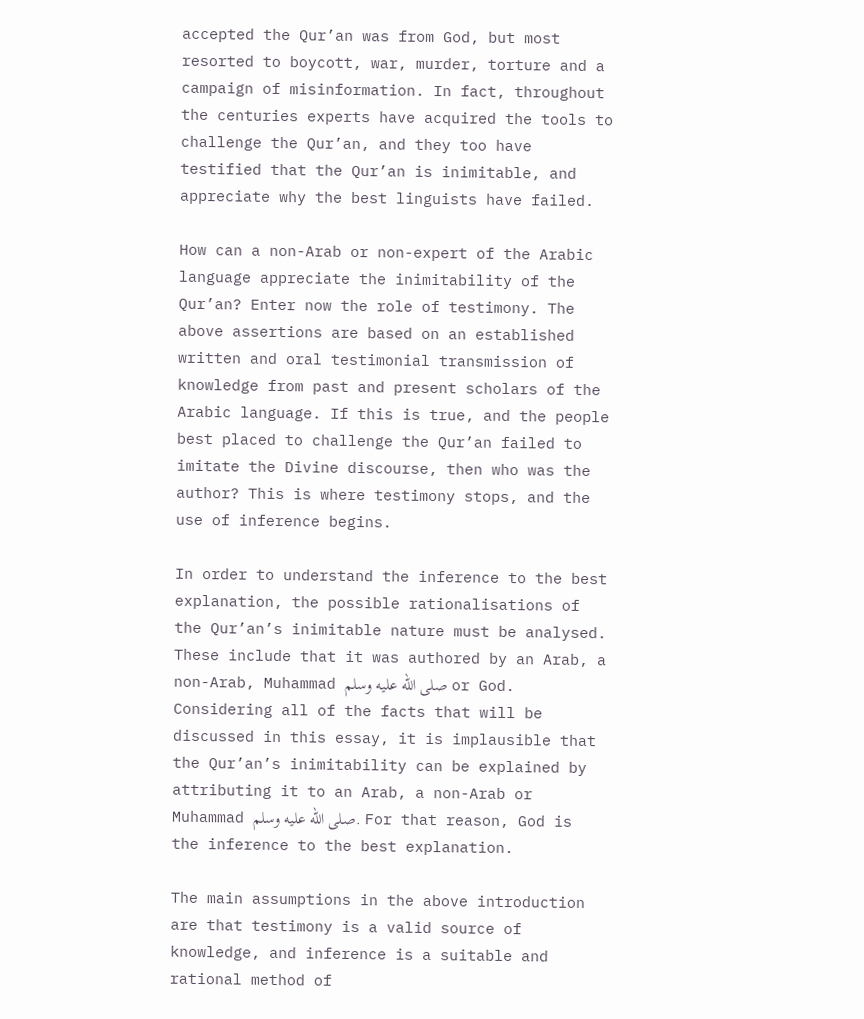accepted the Qur’an was from God, but most resorted to boycott, war, murder, torture and a campaign of misinformation. In fact, throughout the centuries experts have acquired the tools to challenge the Qur’an, and they too have testified that the Qur’an is inimitable, and appreciate why the best linguists have failed.

How can a non-Arab or non-expert of the Arabic language appreciate the inimitability of the Qur’an? Enter now the role of testimony. The above assertions are based on an established written and oral testimonial transmission of knowledge from past and present scholars of the Arabic language. If this is true, and the people best placed to challenge the Qur’an failed to imitate the Divine discourse, then who was the author? This is where testimony stops, and the use of inference begins.

In order to understand the inference to the best explanation, the possible rationalisations of the Qur’an’s inimitable nature must be analysed. These include that it was authored by an Arab, a non-Arab, Muhammad صلى الله عليه وسلم or God. Considering all of the facts that will be discussed in this essay, it is implausible that the Qur’an’s inimitability can be explained by attributing it to an Arab, a non-Arab or Muhammad صلى الله عليه وسلم. For that reason, God is the inference to the best explanation.

The main assumptions in the above introduction are that testimony is a valid source of knowledge, and inference is a suitable and rational method of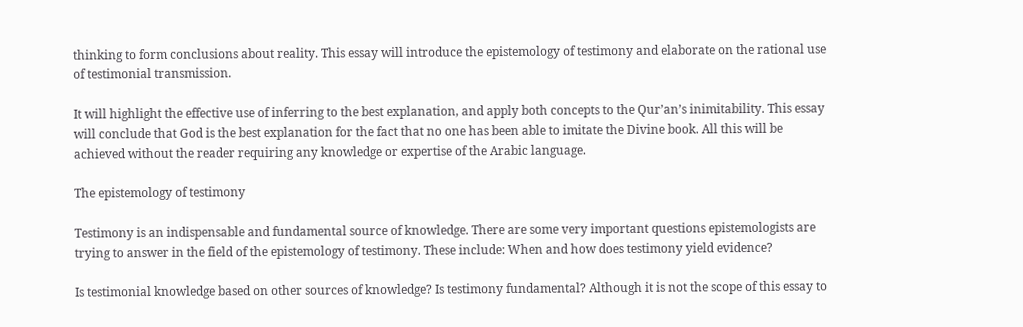thinking to form conclusions about reality. This essay will introduce the epistemology of testimony and elaborate on the rational use of testimonial transmission.

It will highlight the effective use of inferring to the best explanation, and apply both concepts to the Qur’an’s inimitability. This essay will conclude that God is the best explanation for the fact that no one has been able to imitate the Divine book. All this will be achieved without the reader requiring any knowledge or expertise of the Arabic language.

The epistemology of testimony

Testimony is an indispensable and fundamental source of knowledge. There are some very important questions epistemologists are trying to answer in the field of the epistemology of testimony. These include: When and how does testimony yield evidence?

Is testimonial knowledge based on other sources of knowledge? Is testimony fundamental? Although it is not the scope of this essay to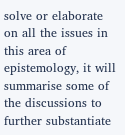solve or elaborate on all the issues in this area of epistemology, it will summarise some of the discussions to further substantiate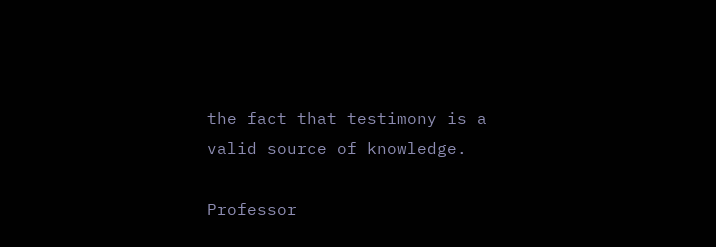the fact that testimony is a valid source of knowledge.

Professor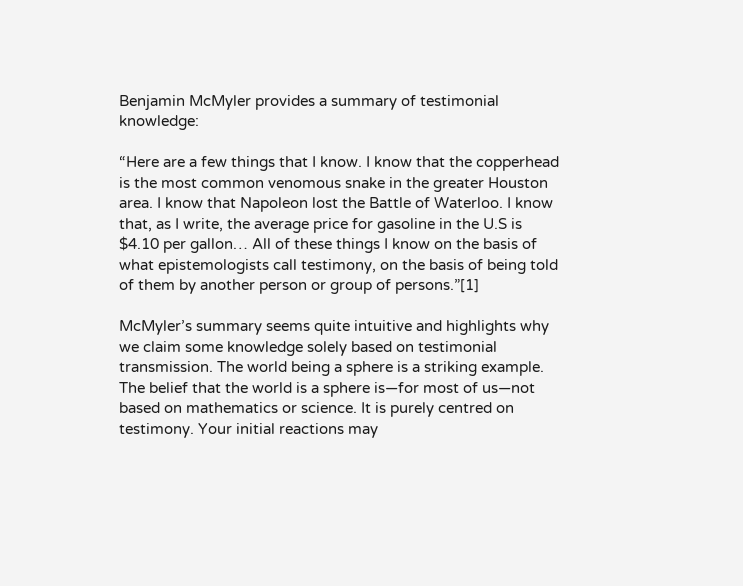Benjamin McMyler provides a summary of testimonial knowledge:

“Here are a few things that I know. I know that the copperhead is the most common venomous snake in the greater Houston area. I know that Napoleon lost the Battle of Waterloo. I know that, as I write, the average price for gasoline in the U.S is $4.10 per gallon… All of these things I know on the basis of what epistemologists call testimony, on the basis of being told of them by another person or group of persons.”[1]

McMyler’s summary seems quite intuitive and highlights why we claim some knowledge solely based on testimonial transmission. The world being a sphere is a striking example. The belief that the world is a sphere is—for most of us—not based on mathematics or science. It is purely centred on testimony. Your initial reactions may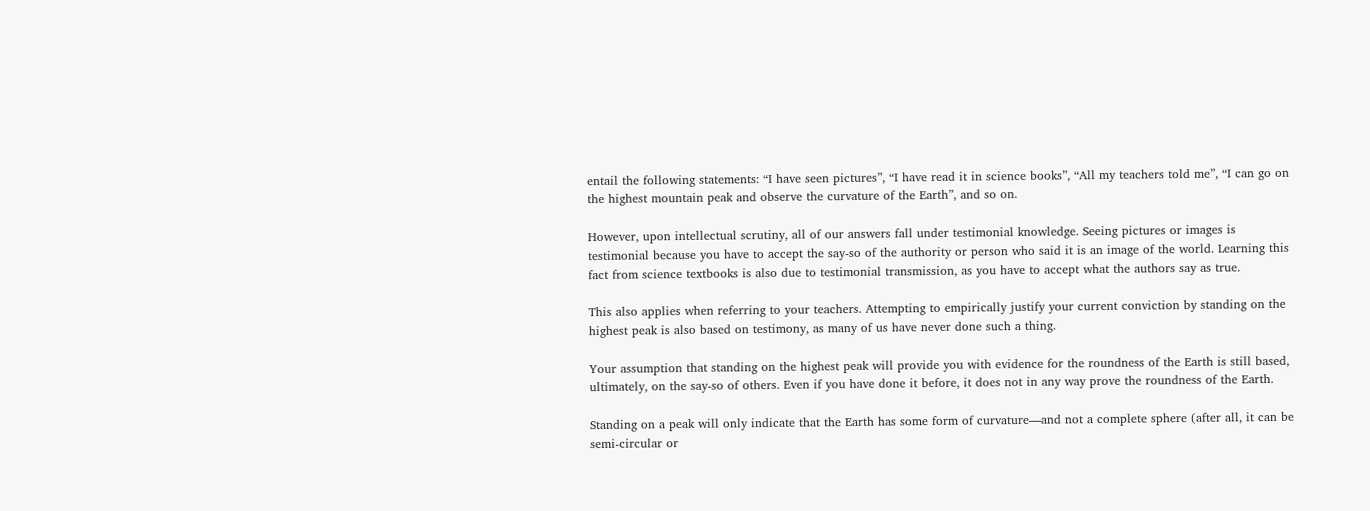entail the following statements: “I have seen pictures”, “I have read it in science books”, “All my teachers told me”, “I can go on the highest mountain peak and observe the curvature of the Earth”, and so on.

However, upon intellectual scrutiny, all of our answers fall under testimonial knowledge. Seeing pictures or images is testimonial because you have to accept the say-so of the authority or person who said it is an image of the world. Learning this fact from science textbooks is also due to testimonial transmission, as you have to accept what the authors say as true.

This also applies when referring to your teachers. Attempting to empirically justify your current conviction by standing on the highest peak is also based on testimony, as many of us have never done such a thing.

Your assumption that standing on the highest peak will provide you with evidence for the roundness of the Earth is still based, ultimately, on the say-so of others. Even if you have done it before, it does not in any way prove the roundness of the Earth.

Standing on a peak will only indicate that the Earth has some form of curvature—and not a complete sphere (after all, it can be semi-circular or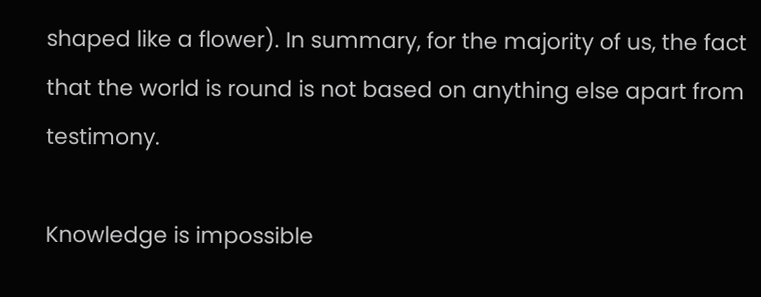shaped like a flower). In summary, for the majority of us, the fact that the world is round is not based on anything else apart from testimony.

Knowledge is impossible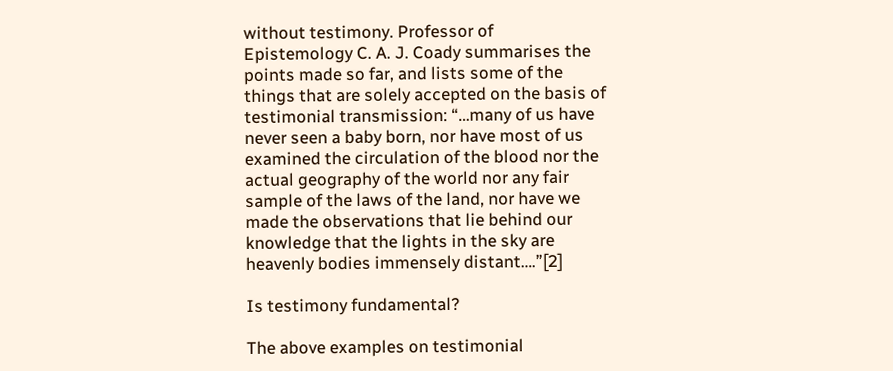without testimony. Professor of Epistemology C. A. J. Coady summarises the points made so far, and lists some of the things that are solely accepted on the basis of testimonial transmission: “…many of us have never seen a baby born, nor have most of us examined the circulation of the blood nor the actual geography of the world nor any fair sample of the laws of the land, nor have we made the observations that lie behind our knowledge that the lights in the sky are heavenly bodies immensely distant….”[2]

Is testimony fundamental?

The above examples on testimonial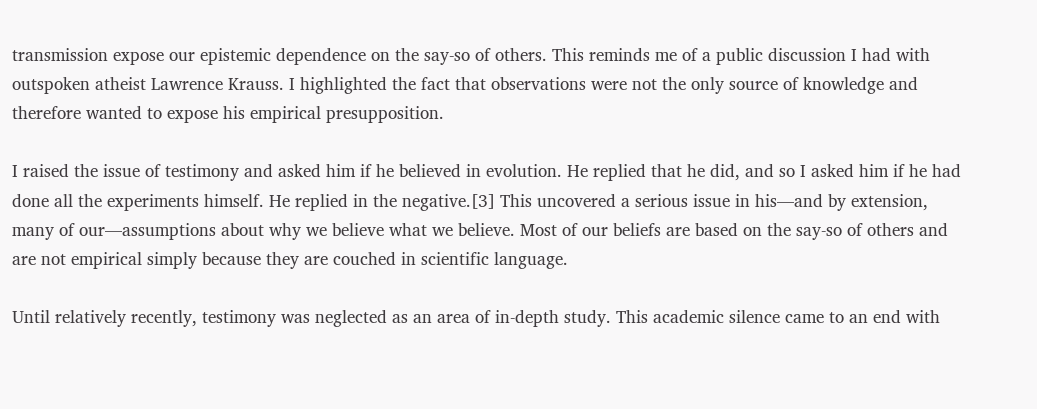transmission expose our epistemic dependence on the say-so of others. This reminds me of a public discussion I had with outspoken atheist Lawrence Krauss. I highlighted the fact that observations were not the only source of knowledge and therefore wanted to expose his empirical presupposition.

I raised the issue of testimony and asked him if he believed in evolution. He replied that he did, and so I asked him if he had done all the experiments himself. He replied in the negative.[3] This uncovered a serious issue in his—and by extension, many of our—assumptions about why we believe what we believe. Most of our beliefs are based on the say-so of others and are not empirical simply because they are couched in scientific language.

Until relatively recently, testimony was neglected as an area of in-depth study. This academic silence came to an end with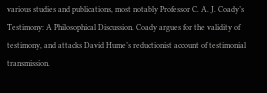various studies and publications, most notably Professor C. A. J. Coady’s Testimony: A Philosophical Discussion. Coady argues for the validity of testimony, and attacks David Hume’s reductionist account of testimonial transmission.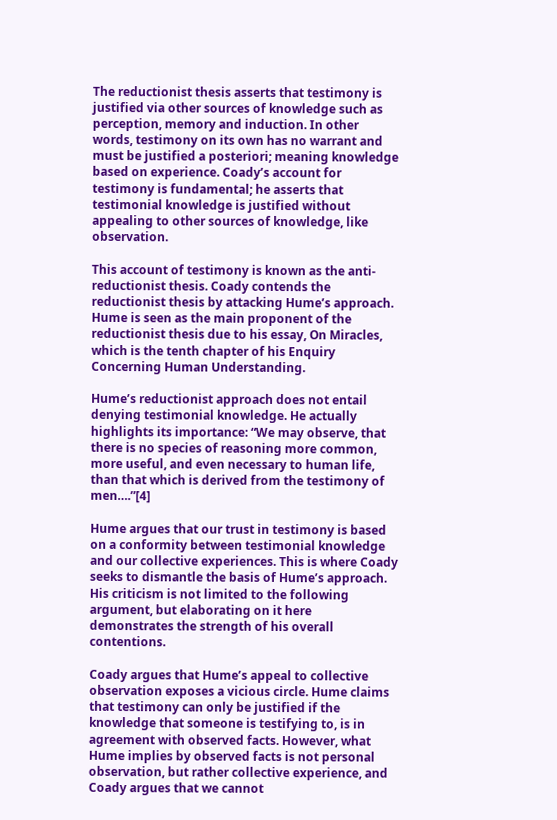The reductionist thesis asserts that testimony is justified via other sources of knowledge such as perception, memory and induction. In other words, testimony on its own has no warrant and must be justified a posteriori; meaning knowledge based on experience. Coady’s account for testimony is fundamental; he asserts that testimonial knowledge is justified without appealing to other sources of knowledge, like observation.

This account of testimony is known as the anti-reductionist thesis. Coady contends the reductionist thesis by attacking Hume’s approach. Hume is seen as the main proponent of the reductionist thesis due to his essay, On Miracles, which is the tenth chapter of his Enquiry Concerning Human Understanding.

Hume’s reductionist approach does not entail denying testimonial knowledge. He actually highlights its importance: “We may observe, that there is no species of reasoning more common, more useful, and even necessary to human life, than that which is derived from the testimony of men….”[4]

Hume argues that our trust in testimony is based on a conformity between testimonial knowledge and our collective experiences. This is where Coady seeks to dismantle the basis of Hume’s approach. His criticism is not limited to the following argument, but elaborating on it here demonstrates the strength of his overall contentions.

Coady argues that Hume’s appeal to collective observation exposes a vicious circle. Hume claims that testimony can only be justified if the knowledge that someone is testifying to, is in agreement with observed facts. However, what Hume implies by observed facts is not personal observation, but rather collective experience, and Coady argues that we cannot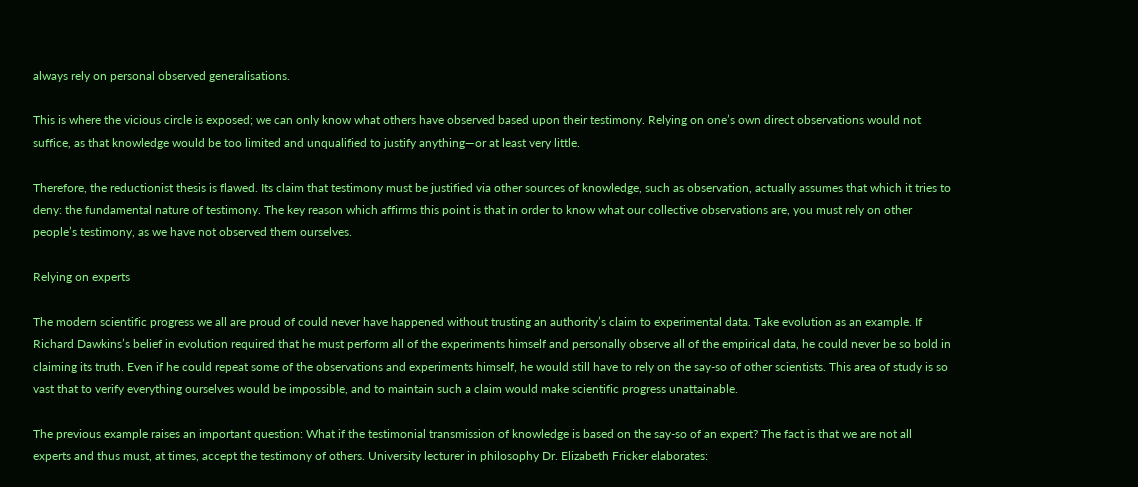always rely on personal observed generalisations.

This is where the vicious circle is exposed; we can only know what others have observed based upon their testimony. Relying on one’s own direct observations would not suffice, as that knowledge would be too limited and unqualified to justify anything—or at least very little.

Therefore, the reductionist thesis is flawed. Its claim that testimony must be justified via other sources of knowledge, such as observation, actually assumes that which it tries to deny: the fundamental nature of testimony. The key reason which affirms this point is that in order to know what our collective observations are, you must rely on other people’s testimony, as we have not observed them ourselves.

Relying on experts

The modern scientific progress we all are proud of could never have happened without trusting an authority’s claim to experimental data. Take evolution as an example. If Richard Dawkins’s belief in evolution required that he must perform all of the experiments himself and personally observe all of the empirical data, he could never be so bold in claiming its truth. Even if he could repeat some of the observations and experiments himself, he would still have to rely on the say-so of other scientists. This area of study is so vast that to verify everything ourselves would be impossible, and to maintain such a claim would make scientific progress unattainable.

The previous example raises an important question: What if the testimonial transmission of knowledge is based on the say-so of an expert? The fact is that we are not all experts and thus must, at times, accept the testimony of others. University lecturer in philosophy Dr. Elizabeth Fricker elaborates: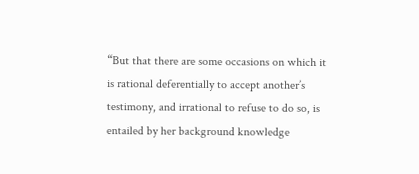“But that there are some occasions on which it is rational deferentially to accept another’s testimony, and irrational to refuse to do so, is entailed by her background knowledge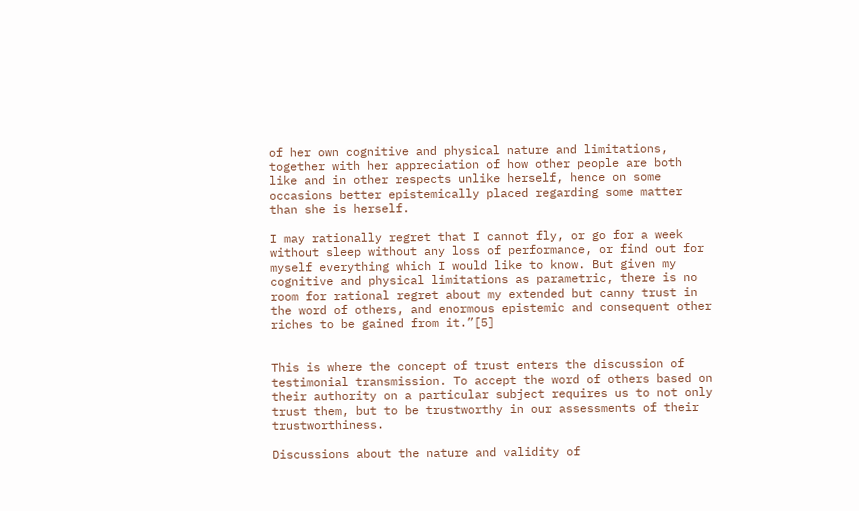of her own cognitive and physical nature and limitations, together with her appreciation of how other people are both like and in other respects unlike herself, hence on some occasions better epistemically placed regarding some matter than she is herself.

I may rationally regret that I cannot fly, or go for a week without sleep without any loss of performance, or find out for myself everything which I would like to know. But given my cognitive and physical limitations as parametric, there is no room for rational regret about my extended but canny trust in the word of others, and enormous epistemic and consequent other riches to be gained from it.”[5]


This is where the concept of trust enters the discussion of testimonial transmission. To accept the word of others based on their authority on a particular subject requires us to not only trust them, but to be trustworthy in our assessments of their trustworthiness.

Discussions about the nature and validity of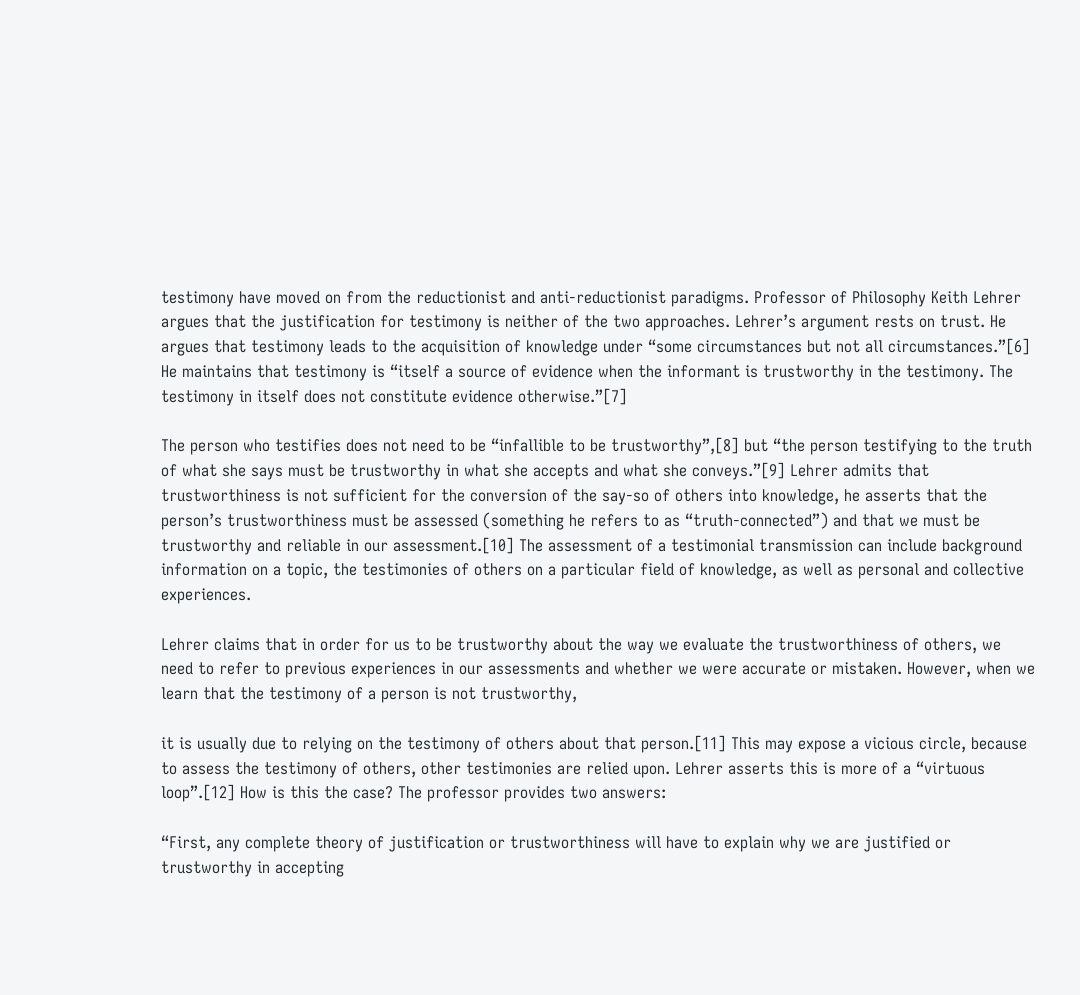testimony have moved on from the reductionist and anti-reductionist paradigms. Professor of Philosophy Keith Lehrer argues that the justification for testimony is neither of the two approaches. Lehrer’s argument rests on trust. He argues that testimony leads to the acquisition of knowledge under “some circumstances but not all circumstances.”[6] He maintains that testimony is “itself a source of evidence when the informant is trustworthy in the testimony. The testimony in itself does not constitute evidence otherwise.”[7]

The person who testifies does not need to be “infallible to be trustworthy”,[8] but “the person testifying to the truth of what she says must be trustworthy in what she accepts and what she conveys.”[9] Lehrer admits that trustworthiness is not sufficient for the conversion of the say-so of others into knowledge, he asserts that the person’s trustworthiness must be assessed (something he refers to as “truth-connected”) and that we must be trustworthy and reliable in our assessment.[10] The assessment of a testimonial transmission can include background information on a topic, the testimonies of others on a particular field of knowledge, as well as personal and collective experiences.

Lehrer claims that in order for us to be trustworthy about the way we evaluate the trustworthiness of others, we need to refer to previous experiences in our assessments and whether we were accurate or mistaken. However, when we learn that the testimony of a person is not trustworthy,

it is usually due to relying on the testimony of others about that person.[11] This may expose a vicious circle, because to assess the testimony of others, other testimonies are relied upon. Lehrer asserts this is more of a “virtuous loop”.[12] How is this the case? The professor provides two answers:

“First, any complete theory of justification or trustworthiness will have to explain why we are justified or trustworthy in accepting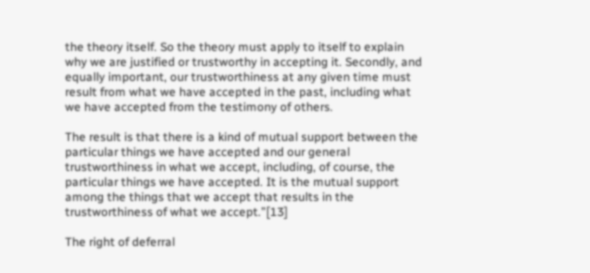the theory itself. So the theory must apply to itself to explain why we are justified or trustworthy in accepting it. Secondly, and equally important, our trustworthiness at any given time must result from what we have accepted in the past, including what we have accepted from the testimony of others.

The result is that there is a kind of mutual support between the particular things we have accepted and our general trustworthiness in what we accept, including, of course, the particular things we have accepted. It is the mutual support among the things that we accept that results in the trustworthiness of what we accept.”[13]

The right of deferral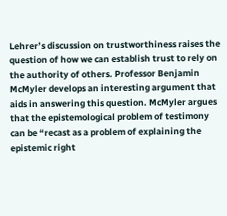Lehrer’s discussion on trustworthiness raises the question of how we can establish trust to rely on the authority of others. Professor Benjamin McMyler develops an interesting argument that aids in answering this question. McMyler argues that the epistemological problem of testimony can be “recast as a problem of explaining the epistemic right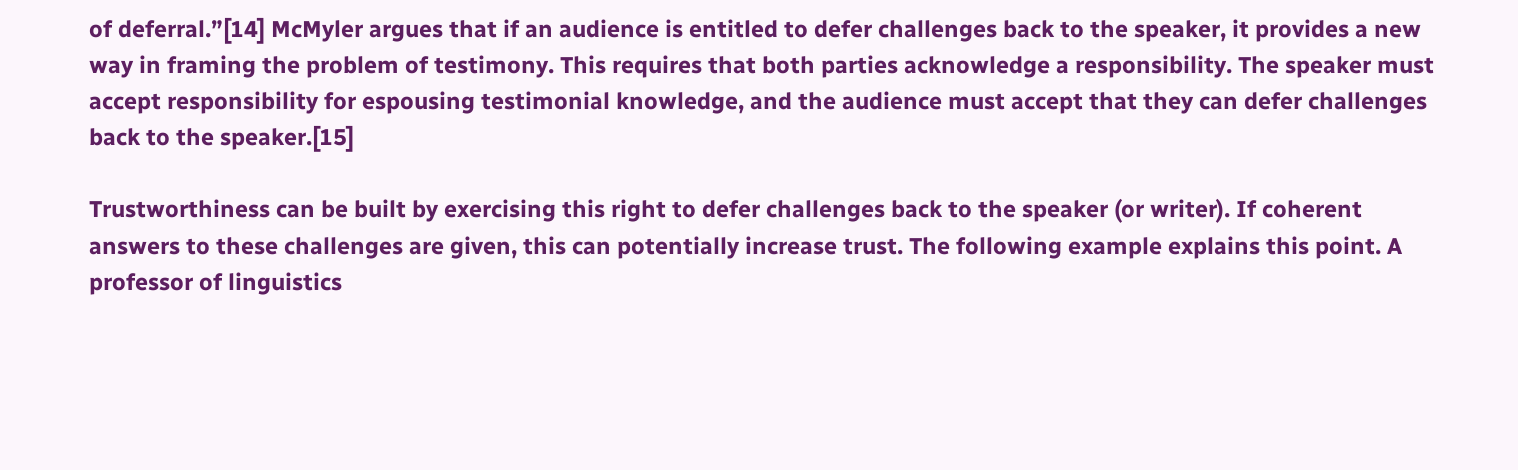of deferral.”[14] McMyler argues that if an audience is entitled to defer challenges back to the speaker, it provides a new way in framing the problem of testimony. This requires that both parties acknowledge a responsibility. The speaker must accept responsibility for espousing testimonial knowledge, and the audience must accept that they can defer challenges back to the speaker.[15]

Trustworthiness can be built by exercising this right to defer challenges back to the speaker (or writer). If coherent answers to these challenges are given, this can potentially increase trust. The following example explains this point. A professor of linguistics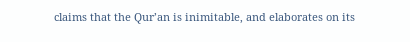claims that the Qur’an is inimitable, and elaborates on its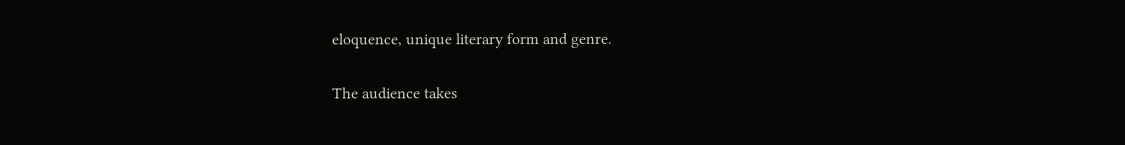eloquence, unique literary form and genre.

The audience takes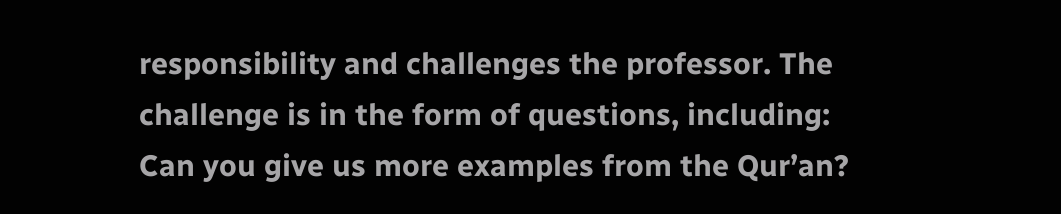responsibility and challenges the professor. The challenge is in the form of questions, including: Can you give us more examples from the Qur’an?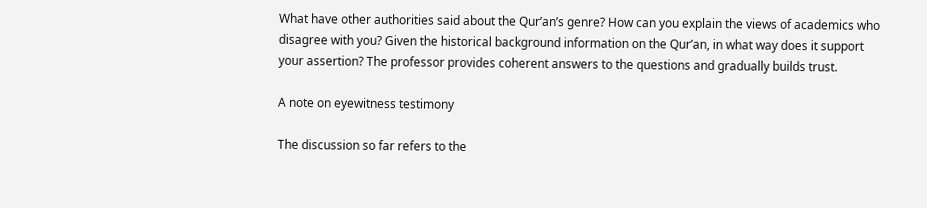What have other authorities said about the Qur’an’s genre? How can you explain the views of academics who disagree with you? Given the historical background information on the Qur’an, in what way does it support your assertion? The professor provides coherent answers to the questions and gradually builds trust.

A note on eyewitness testimony

The discussion so far refers to the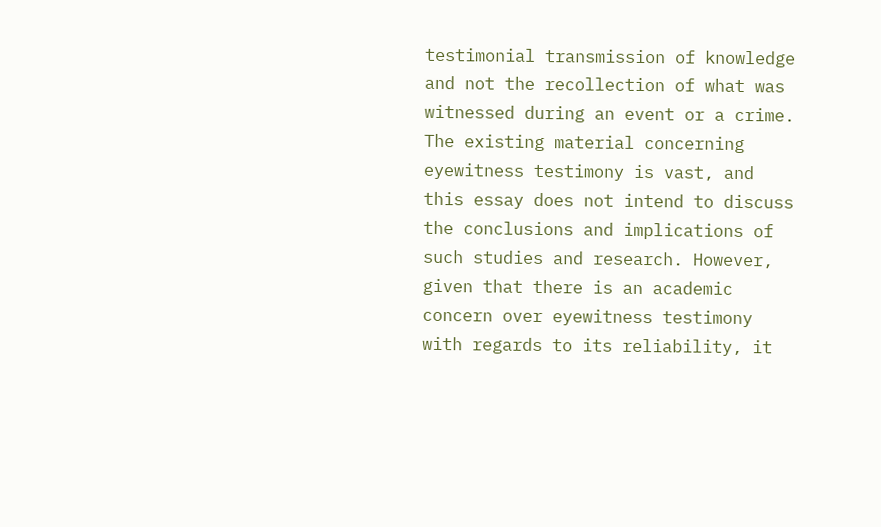testimonial transmission of knowledge and not the recollection of what was witnessed during an event or a crime. The existing material concerning eyewitness testimony is vast, and this essay does not intend to discuss the conclusions and implications of such studies and research. However, given that there is an academic concern over eyewitness testimony with regards to its reliability, it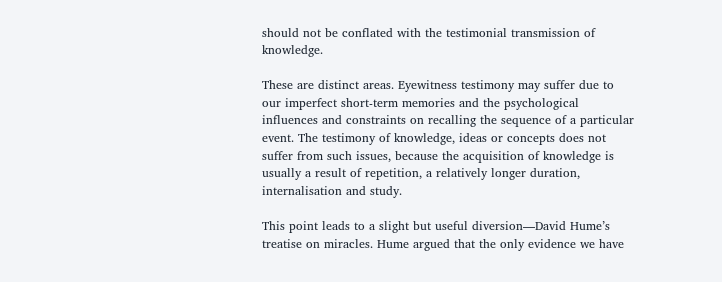should not be conflated with the testimonial transmission of knowledge.

These are distinct areas. Eyewitness testimony may suffer due to our imperfect short-term memories and the psychological influences and constraints on recalling the sequence of a particular event. The testimony of knowledge, ideas or concepts does not suffer from such issues, because the acquisition of knowledge is usually a result of repetition, a relatively longer duration, internalisation and study.

This point leads to a slight but useful diversion—David Hume’s treatise on miracles. Hume argued that the only evidence we have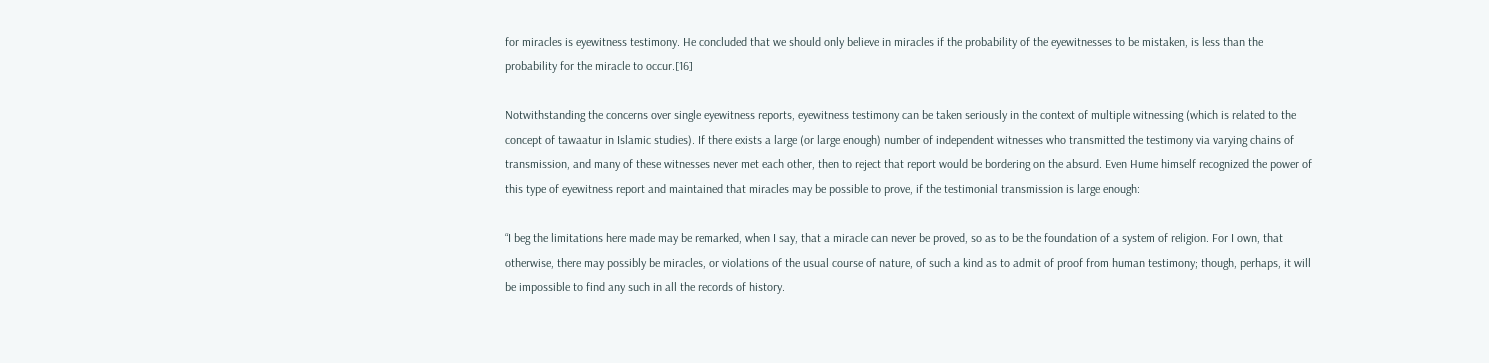for miracles is eyewitness testimony. He concluded that we should only believe in miracles if the probability of the eyewitnesses to be mistaken, is less than the probability for the miracle to occur.[16]

Notwithstanding the concerns over single eyewitness reports, eyewitness testimony can be taken seriously in the context of multiple witnessing (which is related to the concept of tawaatur in Islamic studies). If there exists a large (or large enough) number of independent witnesses who transmitted the testimony via varying chains of transmission, and many of these witnesses never met each other, then to reject that report would be bordering on the absurd. Even Hume himself recognized the power of this type of eyewitness report and maintained that miracles may be possible to prove, if the testimonial transmission is large enough:

“I beg the limitations here made may be remarked, when I say, that a miracle can never be proved, so as to be the foundation of a system of religion. For I own, that otherwise, there may possibly be miracles, or violations of the usual course of nature, of such a kind as to admit of proof from human testimony; though, perhaps, it will be impossible to find any such in all the records of history.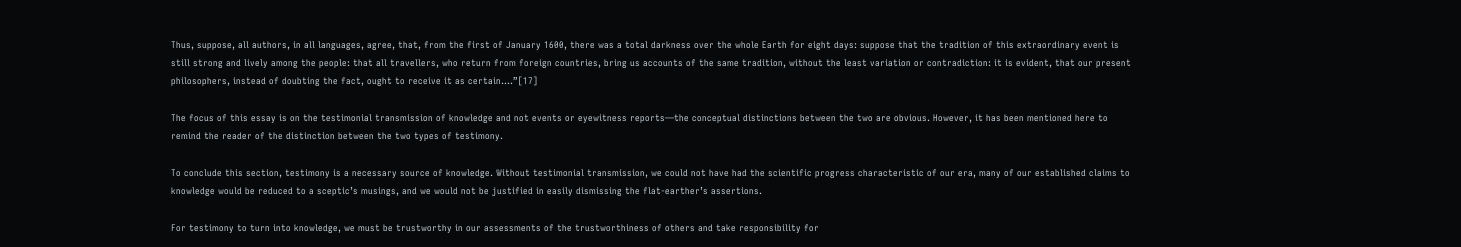Thus, suppose, all authors, in all languages, agree, that, from the first of January 1600, there was a total darkness over the whole Earth for eight days: suppose that the tradition of this extraordinary event is still strong and lively among the people: that all travellers, who return from foreign countries, bring us accounts of the same tradition, without the least variation or contradiction: it is evident, that our present philosophers, instead of doubting the fact, ought to receive it as certain….”[17]

The focus of this essay is on the testimonial transmission of knowledge and not events or eyewitness reports—the conceptual distinctions between the two are obvious. However, it has been mentioned here to remind the reader of the distinction between the two types of testimony.

To conclude this section, testimony is a necessary source of knowledge. Without testimonial transmission, we could not have had the scientific progress characteristic of our era, many of our established claims to knowledge would be reduced to a sceptic’s musings, and we would not be justified in easily dismissing the flat-earther’s assertions.

For testimony to turn into knowledge, we must be trustworthy in our assessments of the trustworthiness of others and take responsibility for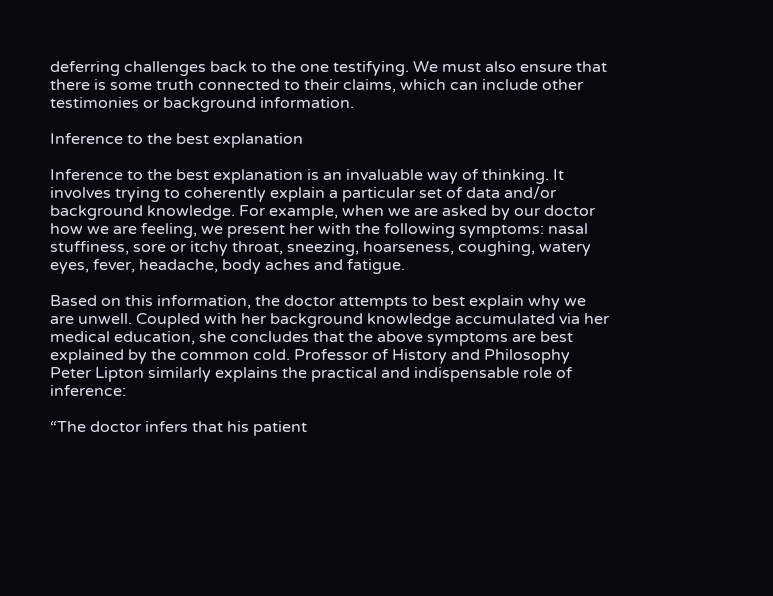deferring challenges back to the one testifying. We must also ensure that there is some truth connected to their claims, which can include other testimonies or background information.

Inference to the best explanation

Inference to the best explanation is an invaluable way of thinking. It involves trying to coherently explain a particular set of data and/or background knowledge. For example, when we are asked by our doctor how we are feeling, we present her with the following symptoms: nasal stuffiness, sore or itchy throat, sneezing, hoarseness, coughing, watery eyes, fever, headache, body aches and fatigue.

Based on this information, the doctor attempts to best explain why we are unwell. Coupled with her background knowledge accumulated via her medical education, she concludes that the above symptoms are best explained by the common cold. Professor of History and Philosophy Peter Lipton similarly explains the practical and indispensable role of inference:

“The doctor infers that his patient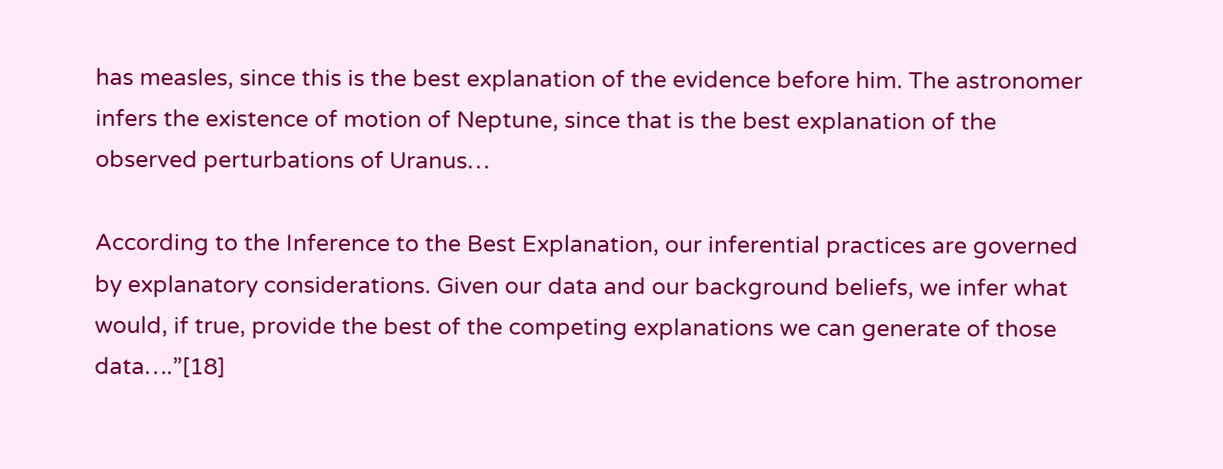has measles, since this is the best explanation of the evidence before him. The astronomer infers the existence of motion of Neptune, since that is the best explanation of the observed perturbations of Uranus…

According to the Inference to the Best Explanation, our inferential practices are governed by explanatory considerations. Given our data and our background beliefs, we infer what would, if true, provide the best of the competing explanations we can generate of those data….”[18]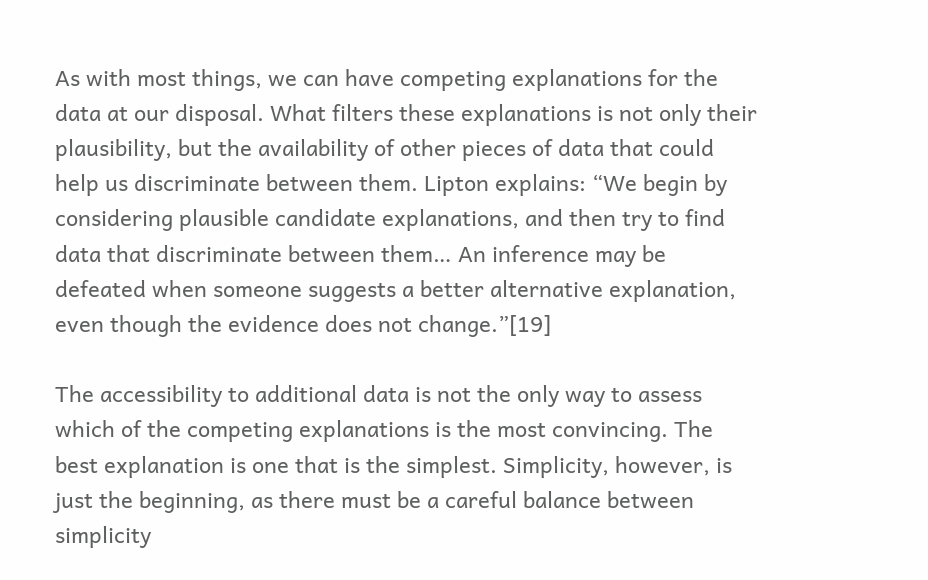As with most things, we can have competing explanations for the data at our disposal. What filters these explanations is not only their plausibility, but the availability of other pieces of data that could help us discriminate between them. Lipton explains: “We begin by considering plausible candidate explanations, and then try to find data that discriminate between them… An inference may be defeated when someone suggests a better alternative explanation, even though the evidence does not change.”[19]

The accessibility to additional data is not the only way to assess which of the competing explanations is the most convincing. The best explanation is one that is the simplest. Simplicity, however, is just the beginning, as there must be a careful balance between simplicity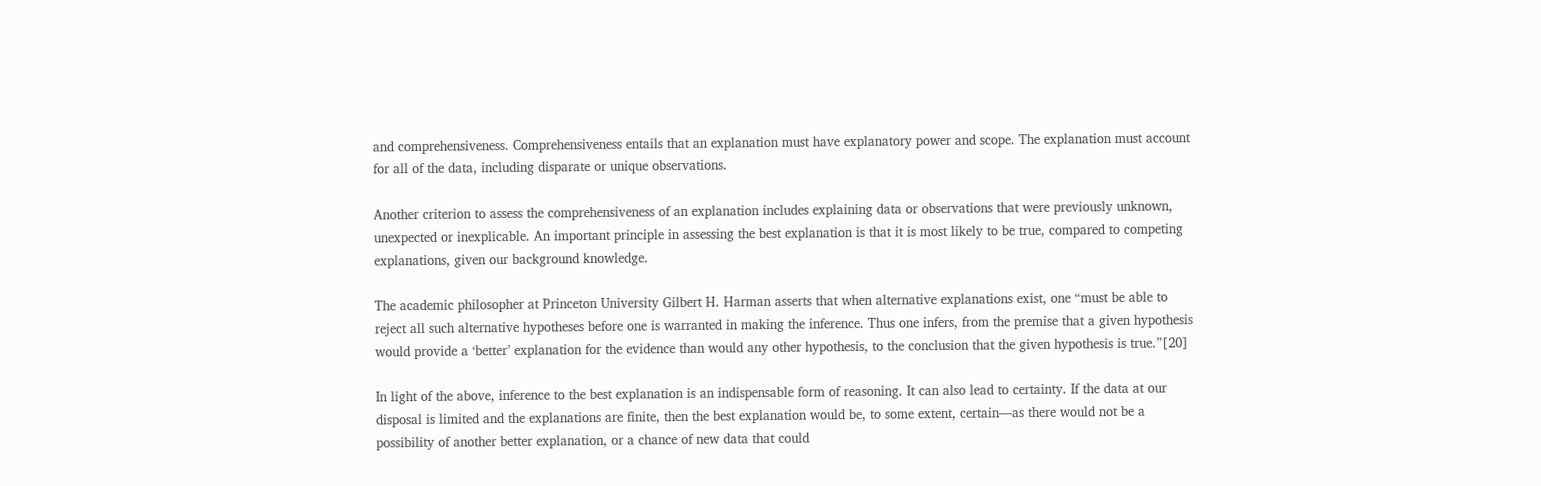and comprehensiveness. Comprehensiveness entails that an explanation must have explanatory power and scope. The explanation must account for all of the data, including disparate or unique observations.

Another criterion to assess the comprehensiveness of an explanation includes explaining data or observations that were previously unknown, unexpected or inexplicable. An important principle in assessing the best explanation is that it is most likely to be true, compared to competing explanations, given our background knowledge.

The academic philosopher at Princeton University Gilbert H. Harman asserts that when alternative explanations exist, one “must be able to reject all such alternative hypotheses before one is warranted in making the inference. Thus one infers, from the premise that a given hypothesis would provide a ‘better’ explanation for the evidence than would any other hypothesis, to the conclusion that the given hypothesis is true.”[20]

In light of the above, inference to the best explanation is an indispensable form of reasoning. It can also lead to certainty. If the data at our disposal is limited and the explanations are finite, then the best explanation would be, to some extent, certain—as there would not be a possibility of another better explanation, or a chance of new data that could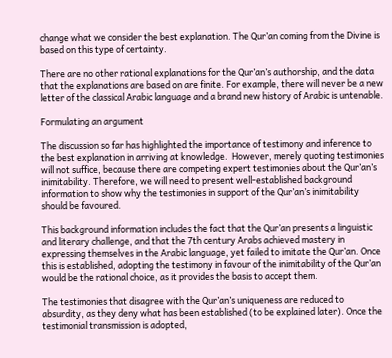change what we consider the best explanation. The Qur’an coming from the Divine is based on this type of certainty.

There are no other rational explanations for the Qur’an’s authorship, and the data that the explanations are based on are finite. For example, there will never be a new letter of the classical Arabic language and a brand new history of Arabic is untenable.

Formulating an argument

The discussion so far has highlighted the importance of testimony and inference to the best explanation in arriving at knowledge.  However, merely quoting testimonies will not suffice, because there are competing expert testimonies about the Qur’an’s inimitability. Therefore, we will need to present well-established background information to show why the testimonies in support of the Qur’an’s inimitability should be favoured.

This background information includes the fact that the Qur’an presents a linguistic and literary challenge, and that the 7th century Arabs achieved mastery in expressing themselves in the Arabic language, yet failed to imitate the Qur’an. Once this is established, adopting the testimony in favour of the inimitability of the Qur’an would be the rational choice, as it provides the basis to accept them.

The testimonies that disagree with the Qur’an’s uniqueness are reduced to absurdity, as they deny what has been established (to be explained later). Once the testimonial transmission is adopted,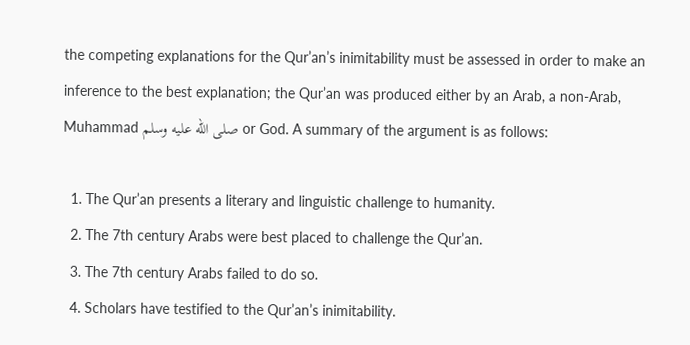the competing explanations for the Qur’an’s inimitability must be assessed in order to make an inference to the best explanation; the Qur’an was produced either by an Arab, a non-Arab, Muhammad صلى الله عليه وسلم or God. A summary of the argument is as follows:

  1. The Qur’an presents a literary and linguistic challenge to humanity.
  2. The 7th century Arabs were best placed to challenge the Qur’an.
  3. The 7th century Arabs failed to do so.
  4. Scholars have testified to the Qur’an’s inimitability.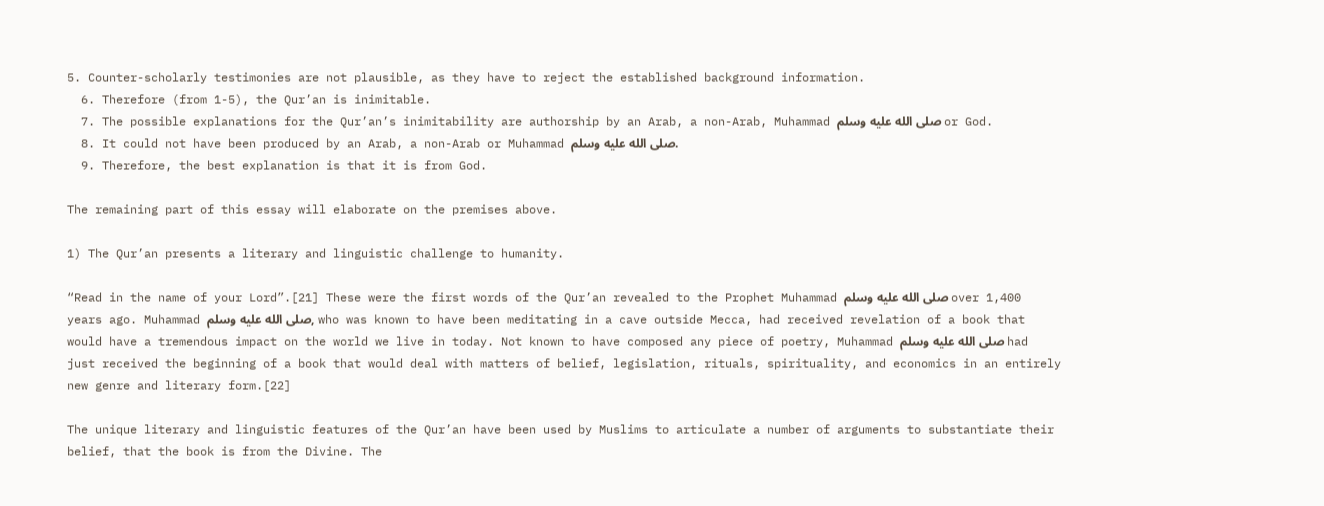5. Counter-scholarly testimonies are not plausible, as they have to reject the established background information.
  6. Therefore (from 1-5), the Qur’an is inimitable.
  7. The possible explanations for the Qur’an’s inimitability are authorship by an Arab, a non-Arab, Muhammad صلى الله عليه وسلم or God.
  8. It could not have been produced by an Arab, a non-Arab or Muhammad صلى الله عليه وسلم.
  9. Therefore, the best explanation is that it is from God.

The remaining part of this essay will elaborate on the premises above.

1) The Qur’an presents a literary and linguistic challenge to humanity.

“Read in the name of your Lord”.[21] These were the first words of the Qur’an revealed to the Prophet Muhammad صلى الله عليه وسلم over 1,400 years ago. Muhammad صلى الله عليه وسلم, who was known to have been meditating in a cave outside Mecca, had received revelation of a book that would have a tremendous impact on the world we live in today. Not known to have composed any piece of poetry, Muhammad صلى الله عليه وسلم had just received the beginning of a book that would deal with matters of belief, legislation, rituals, spirituality, and economics in an entirely new genre and literary form.[22]

The unique literary and linguistic features of the Qur’an have been used by Muslims to articulate a number of arguments to substantiate their belief, that the book is from the Divine. The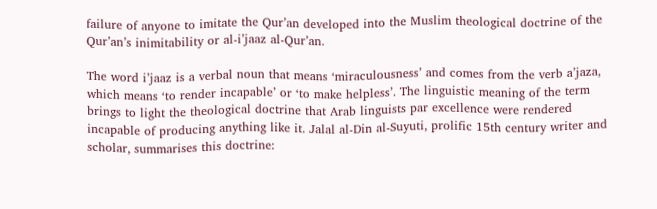failure of anyone to imitate the Qur’an developed into the Muslim theological doctrine of the Qur’an’s inimitability or al-i’jaaz al-Qur’an.

The word i’jaaz is a verbal noun that means ‘miraculousness’ and comes from the verb a’jaza, which means ‘to render incapable’ or ‘to make helpless’. The linguistic meaning of the term brings to light the theological doctrine that Arab linguists par excellence were rendered incapable of producing anything like it. Jalal al-Din al-Suyuti, prolific 15th century writer and scholar, summarises this doctrine: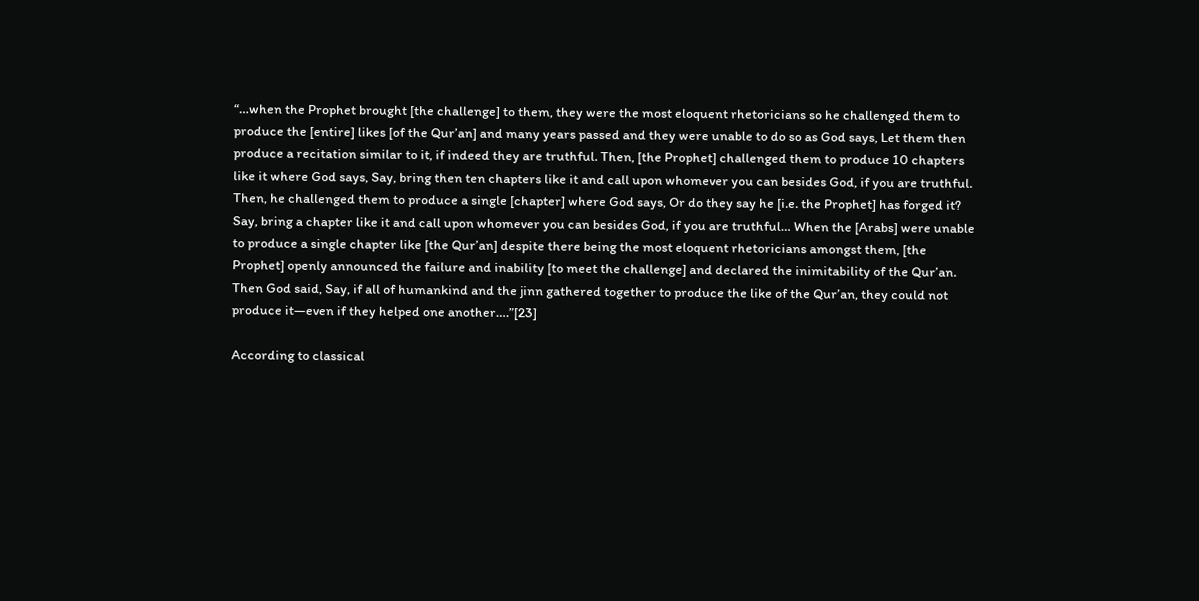“…when the Prophet brought [the challenge] to them, they were the most eloquent rhetoricians so he challenged them to produce the [entire] likes [of the Qur’an] and many years passed and they were unable to do so as God says, Let them then produce a recitation similar to it, if indeed they are truthful. Then, [the Prophet] challenged them to produce 10 chapters like it where God says, Say, bring then ten chapters like it and call upon whomever you can besides God, if you are truthful. Then, he challenged them to produce a single [chapter] where God says, Or do they say he [i.e. the Prophet] has forged it? Say, bring a chapter like it and call upon whomever you can besides God, if you are truthful… When the [Arabs] were unable to produce a single chapter like [the Qur’an] despite there being the most eloquent rhetoricians amongst them, [the Prophet] openly announced the failure and inability [to meet the challenge] and declared the inimitability of the Qur’an. Then God said, Say, if all of humankind and the jinn gathered together to produce the like of the Qur’an, they could not produce it—even if they helped one another….”[23]

According to classical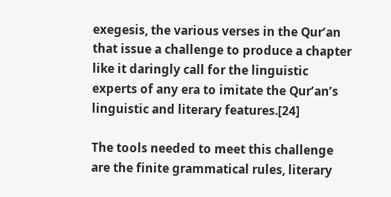exegesis, the various verses in the Qur’an that issue a challenge to produce a chapter like it daringly call for the linguistic experts of any era to imitate the Qur’an’s linguistic and literary features.[24]

The tools needed to meet this challenge are the finite grammatical rules, literary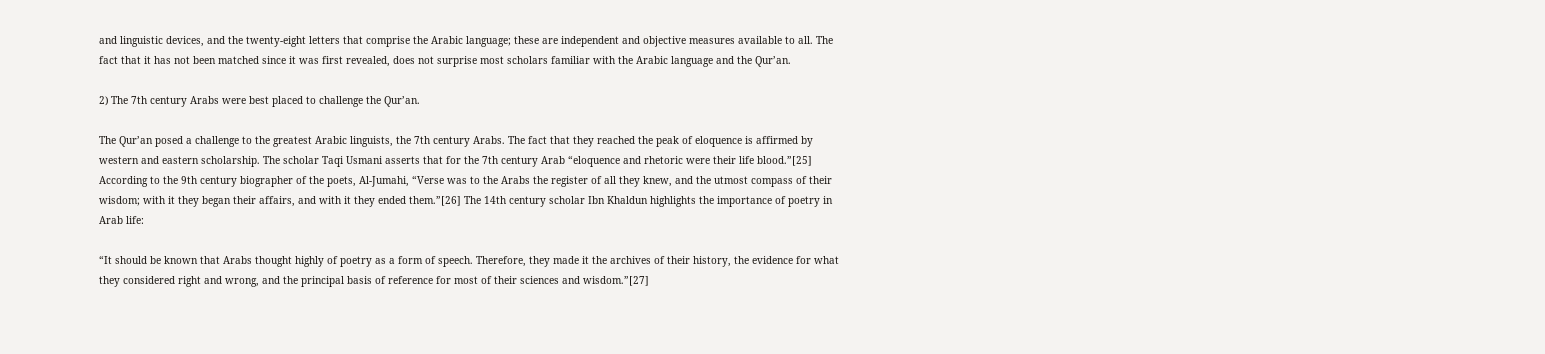and linguistic devices, and the twenty-eight letters that comprise the Arabic language; these are independent and objective measures available to all. The fact that it has not been matched since it was first revealed, does not surprise most scholars familiar with the Arabic language and the Qur’an.

2) The 7th century Arabs were best placed to challenge the Qur’an.

The Qur’an posed a challenge to the greatest Arabic linguists, the 7th century Arabs. The fact that they reached the peak of eloquence is affirmed by western and eastern scholarship. The scholar Taqi Usmani asserts that for the 7th century Arab “eloquence and rhetoric were their life blood.”[25] According to the 9th century biographer of the poets, Al-Jumahi, “Verse was to the Arabs the register of all they knew, and the utmost compass of their wisdom; with it they began their affairs, and with it they ended them.”[26] The 14th century scholar Ibn Khaldun highlights the importance of poetry in Arab life:

“It should be known that Arabs thought highly of poetry as a form of speech. Therefore, they made it the archives of their history, the evidence for what they considered right and wrong, and the principal basis of reference for most of their sciences and wisdom.”[27]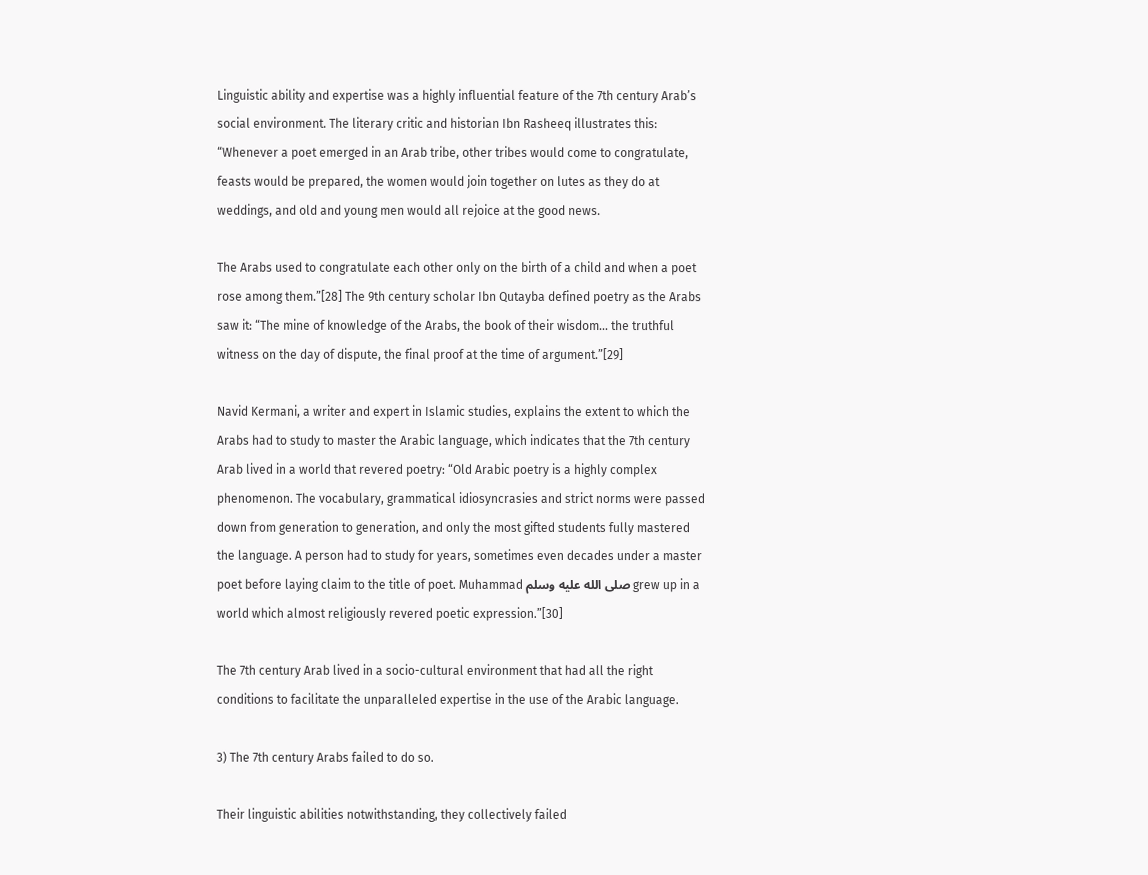Linguistic ability and expertise was a highly influential feature of the 7th century Arab’s social environment. The literary critic and historian Ibn Rasheeq illustrates this: “Whenever a poet emerged in an Arab tribe, other tribes would come to congratulate, feasts would be prepared, the women would join together on lutes as they do at weddings, and old and young men would all rejoice at the good news.

The Arabs used to congratulate each other only on the birth of a child and when a poet rose among them.”[28] The 9th century scholar Ibn Qutayba defined poetry as the Arabs saw it: “The mine of knowledge of the Arabs, the book of their wisdom… the truthful witness on the day of dispute, the final proof at the time of argument.”[29]

Navid Kermani, a writer and expert in Islamic studies, explains the extent to which the Arabs had to study to master the Arabic language, which indicates that the 7th century Arab lived in a world that revered poetry: “Old Arabic poetry is a highly complex phenomenon. The vocabulary, grammatical idiosyncrasies and strict norms were passed down from generation to generation, and only the most gifted students fully mastered the language. A person had to study for years, sometimes even decades under a master poet before laying claim to the title of poet. Muhammad صلى الله عليه وسلم grew up in a world which almost religiously revered poetic expression.”[30]

The 7th century Arab lived in a socio-cultural environment that had all the right conditions to facilitate the unparalleled expertise in the use of the Arabic language.

3) The 7th century Arabs failed to do so.

Their linguistic abilities notwithstanding, they collectively failed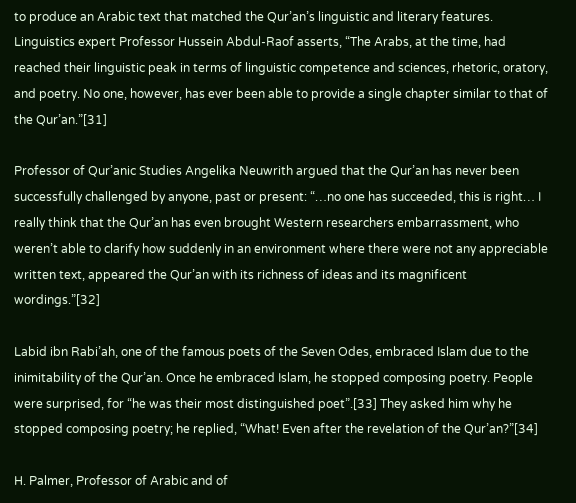to produce an Arabic text that matched the Qur’an’s linguistic and literary features. Linguistics expert Professor Hussein Abdul-Raof asserts, “The Arabs, at the time, had reached their linguistic peak in terms of linguistic competence and sciences, rhetoric, oratory, and poetry. No one, however, has ever been able to provide a single chapter similar to that of the Qur’an.”[31]

Professor of Qur’anic Studies Angelika Neuwrith argued that the Qur’an has never been successfully challenged by anyone, past or present: “…no one has succeeded, this is right… I really think that the Qur’an has even brought Western researchers embarrassment, who weren’t able to clarify how suddenly in an environment where there were not any appreciable written text, appeared the Qur’an with its richness of ideas and its magnificent wordings.”[32]

Labid ibn Rabi’ah, one of the famous poets of the Seven Odes, embraced Islam due to the inimitability of the Qur’an. Once he embraced Islam, he stopped composing poetry. People were surprised, for “he was their most distinguished poet”.[33] They asked him why he stopped composing poetry; he replied, “What! Even after the revelation of the Qur’an?”[34]

H. Palmer, Professor of Arabic and of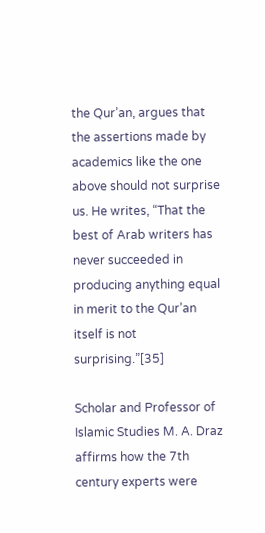the Qur’an, argues that the assertions made by academics like the one above should not surprise us. He writes, “That the best of Arab writers has never succeeded in producing anything equal in merit to the Qur’an itself is not surprising.”[35]

Scholar and Professor of Islamic Studies M. A. Draz affirms how the 7th century experts were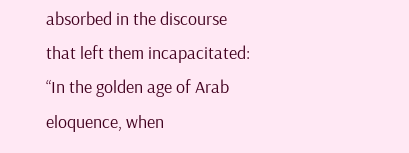absorbed in the discourse that left them incapacitated: “In the golden age of Arab eloquence, when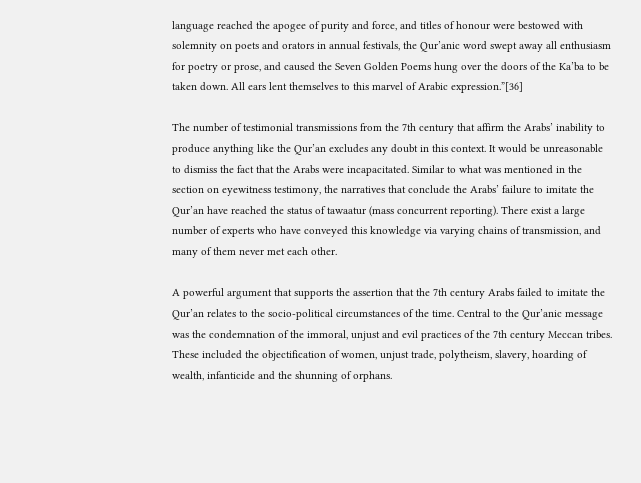language reached the apogee of purity and force, and titles of honour were bestowed with solemnity on poets and orators in annual festivals, the Qur’anic word swept away all enthusiasm for poetry or prose, and caused the Seven Golden Poems hung over the doors of the Ka’ba to be taken down. All ears lent themselves to this marvel of Arabic expression.”[36]

The number of testimonial transmissions from the 7th century that affirm the Arabs’ inability to produce anything like the Qur’an excludes any doubt in this context. It would be unreasonable to dismiss the fact that the Arabs were incapacitated. Similar to what was mentioned in the section on eyewitness testimony, the narratives that conclude the Arabs’ failure to imitate the Qur’an have reached the status of tawaatur (mass concurrent reporting). There exist a large number of experts who have conveyed this knowledge via varying chains of transmission, and many of them never met each other.

A powerful argument that supports the assertion that the 7th century Arabs failed to imitate the Qur’an relates to the socio-political circumstances of the time. Central to the Qur’anic message was the condemnation of the immoral, unjust and evil practices of the 7th century Meccan tribes. These included the objectification of women, unjust trade, polytheism, slavery, hoarding of wealth, infanticide and the shunning of orphans.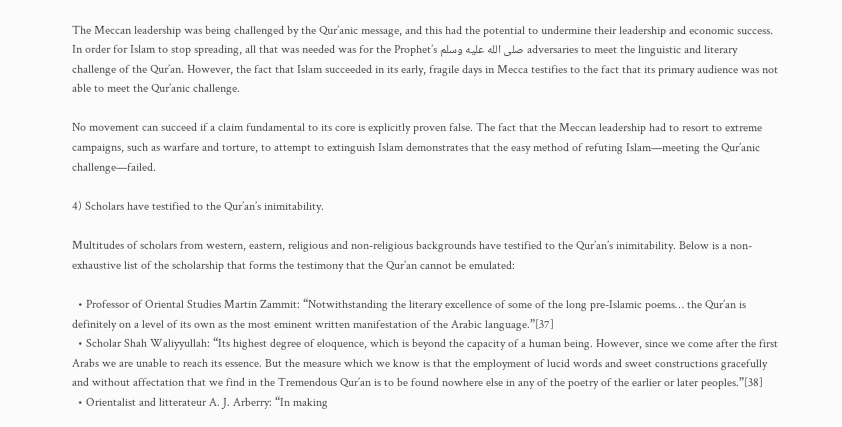The Meccan leadership was being challenged by the Qur’anic message, and this had the potential to undermine their leadership and economic success. In order for Islam to stop spreading, all that was needed was for the Prophet’s صلى الله عليه وسلم adversaries to meet the linguistic and literary challenge of the Qur’an. However, the fact that Islam succeeded in its early, fragile days in Mecca testifies to the fact that its primary audience was not able to meet the Qur’anic challenge.

No movement can succeed if a claim fundamental to its core is explicitly proven false. The fact that the Meccan leadership had to resort to extreme campaigns, such as warfare and torture, to attempt to extinguish Islam demonstrates that the easy method of refuting Islam—meeting the Qur’anic challenge—failed.

4) Scholars have testified to the Qur’an’s inimitability.

Multitudes of scholars from western, eastern, religious and non-religious backgrounds have testified to the Qur’an’s inimitability. Below is a non-exhaustive list of the scholarship that forms the testimony that the Qur’an cannot be emulated:

  • Professor of Oriental Studies Martin Zammit: “Notwithstanding the literary excellence of some of the long pre-Islamic poems… the Qur’an is definitely on a level of its own as the most eminent written manifestation of the Arabic language.”[37]
  • Scholar Shah Waliyyullah: “Its highest degree of eloquence, which is beyond the capacity of a human being. However, since we come after the first Arabs we are unable to reach its essence. But the measure which we know is that the employment of lucid words and sweet constructions gracefully and without affectation that we find in the Tremendous Qur’an is to be found nowhere else in any of the poetry of the earlier or later peoples.”[38]
  • Orientalist and litterateur A. J. Arberry: “In making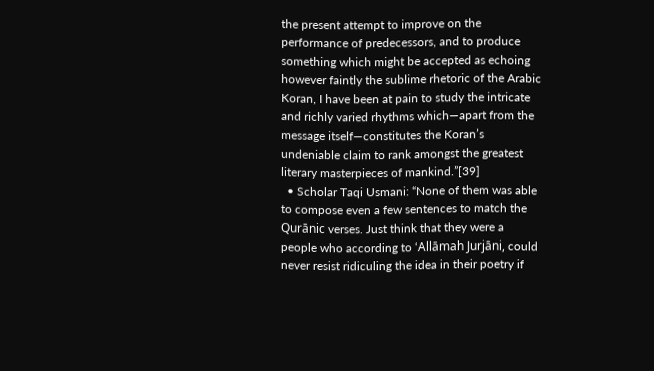the present attempt to improve on the performance of predecessors, and to produce something which might be accepted as echoing however faintly the sublime rhetoric of the Arabic Koran, I have been at pain to study the intricate and richly varied rhythms which—apart from the message itself—constitutes the Koran’s undeniable claim to rank amongst the greatest literary masterpieces of mankind.”[39]
  • Scholar Taqi Usmani: “None of them was able to compose even a few sentences to match the Qurānic verses. Just think that they were a people who according to ‘Allāmah Jurjāni, could never resist ridiculing the idea in their poetry if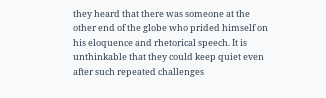they heard that there was someone at the other end of the globe who prided himself on his eloquence and rhetorical speech. It is unthinkable that they could keep quiet even after such repeated challenges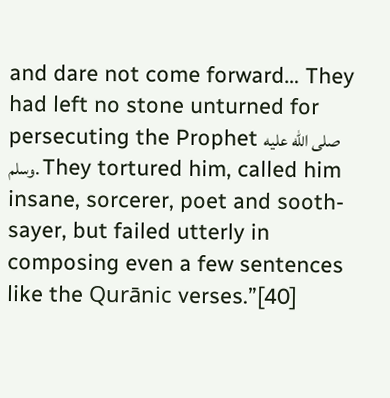and dare not come forward… They had left no stone unturned for persecuting the Prophet صلى الله عليه وسلم. They tortured him, called him insane, sorcerer, poet and sooth-sayer, but failed utterly in composing even a few sentences like the Qurānic verses.”[40]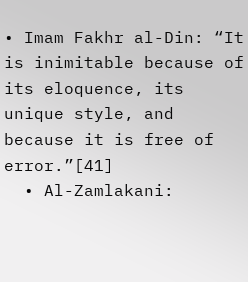• Imam Fakhr al-Din: “It is inimitable because of its eloquence, its unique style, and because it is free of error.”[41]
  • Al-Zamlakani: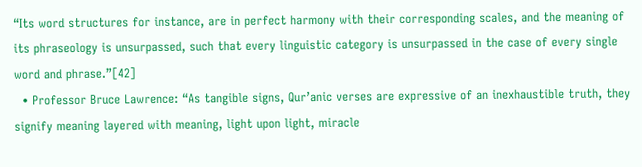“Its word structures for instance, are in perfect harmony with their corresponding scales, and the meaning of its phraseology is unsurpassed, such that every linguistic category is unsurpassed in the case of every single word and phrase.”[42]
  • Professor Bruce Lawrence: “As tangible signs, Qur’anic verses are expressive of an inexhaustible truth, they signify meaning layered with meaning, light upon light, miracle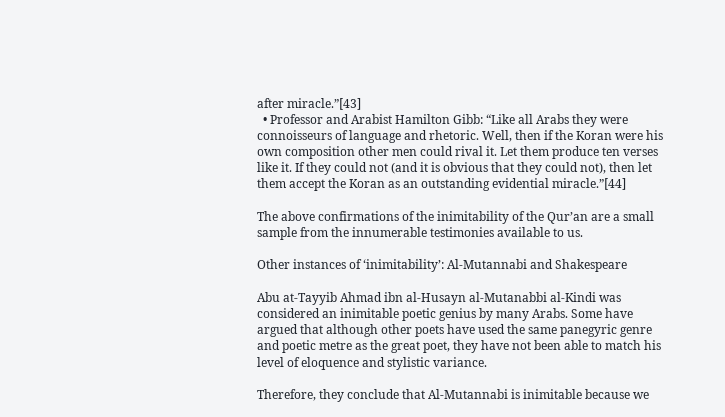after miracle.”[43]
  • Professor and Arabist Hamilton Gibb: “Like all Arabs they were connoisseurs of language and rhetoric. Well, then if the Koran were his own composition other men could rival it. Let them produce ten verses like it. If they could not (and it is obvious that they could not), then let them accept the Koran as an outstanding evidential miracle.”[44]

The above confirmations of the inimitability of the Qur’an are a small sample from the innumerable testimonies available to us.

Other instances of ‘inimitability’: Al-Mutannabi and Shakespeare

Abu at-Tayyib Ahmad ibn al-Husayn al-Mutanabbi al-Kindi was considered an inimitable poetic genius by many Arabs. Some have argued that although other poets have used the same panegyric genre and poetic metre as the great poet, they have not been able to match his level of eloquence and stylistic variance.

Therefore, they conclude that Al-Mutannabi is inimitable because we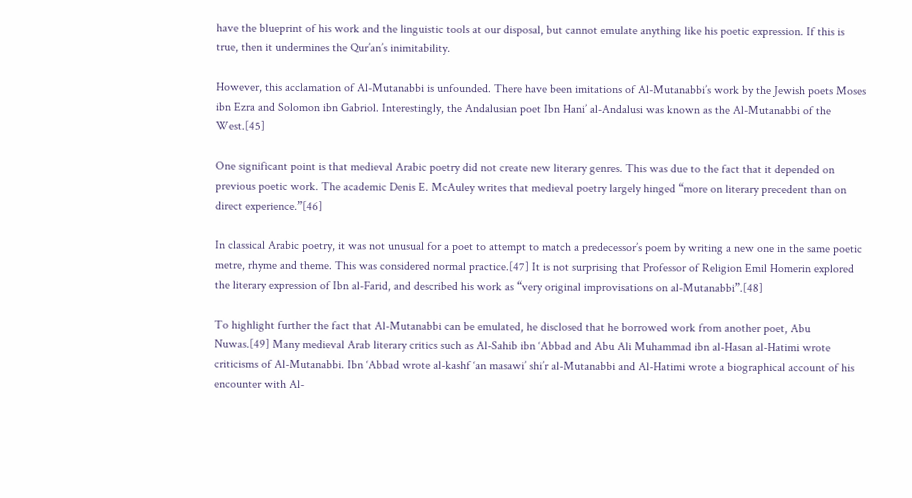have the blueprint of his work and the linguistic tools at our disposal, but cannot emulate anything like his poetic expression. If this is true, then it undermines the Qur’an’s inimitability.

However, this acclamation of Al-Mutanabbi is unfounded. There have been imitations of Al-Mutanabbi’s work by the Jewish poets Moses ibn Ezra and Solomon ibn Gabriol. Interestingly, the Andalusian poet Ibn Hani’ al-Andalusi was known as the Al-Mutanabbi of the West.[45]

One significant point is that medieval Arabic poetry did not create new literary genres. This was due to the fact that it depended on previous poetic work. The academic Denis E. McAuley writes that medieval poetry largely hinged “more on literary precedent than on direct experience.”[46]

In classical Arabic poetry, it was not unusual for a poet to attempt to match a predecessor’s poem by writing a new one in the same poetic metre, rhyme and theme. This was considered normal practice.[47] It is not surprising that Professor of Religion Emil Homerin explored the literary expression of Ibn al-Farid, and described his work as “very original improvisations on al-Mutanabbi”.[48]

To highlight further the fact that Al-Mutanabbi can be emulated, he disclosed that he borrowed work from another poet, Abu Nuwas.[49] Many medieval Arab literary critics such as Al-Sahib ibn ‘Abbad and Abu Ali Muhammad ibn al-Hasan al-Hatimi wrote criticisms of Al-Mutanabbi. Ibn ‘Abbad wrote al-kashf ‘an masawi’ shi’r al-Mutanabbi and Al-Hatimi wrote a biographical account of his encounter with Al-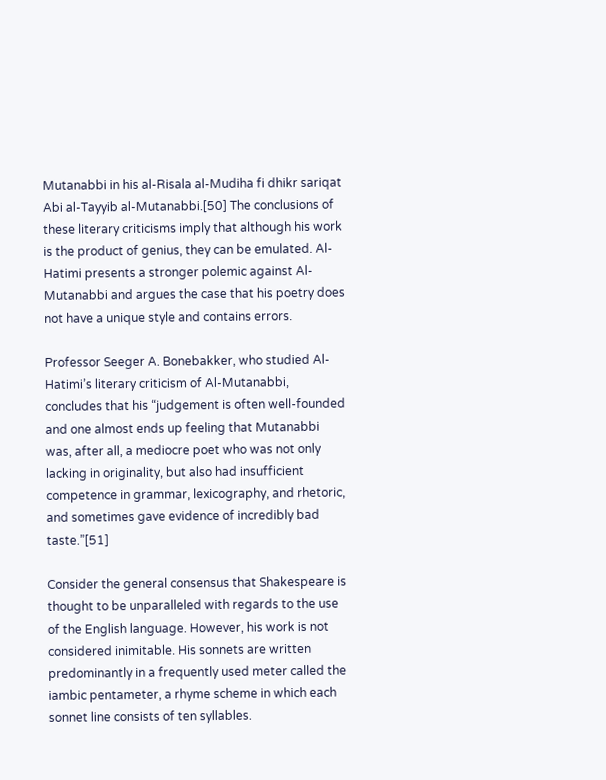Mutanabbi in his al-Risala al-Mudiha fi dhikr sariqat Abi al-Tayyib al-Mutanabbi.[50] The conclusions of these literary criticisms imply that although his work is the product of genius, they can be emulated. Al-Hatimi presents a stronger polemic against Al-Mutanabbi and argues the case that his poetry does not have a unique style and contains errors.

Professor Seeger A. Bonebakker, who studied Al-Hatimi’s literary criticism of Al-Mutanabbi, concludes that his “judgement is often well-founded and one almost ends up feeling that Mutanabbi was, after all, a mediocre poet who was not only lacking in originality, but also had insufficient competence in grammar, lexicography, and rhetoric, and sometimes gave evidence of incredibly bad taste.”[51]

Consider the general consensus that Shakespeare is thought to be unparalleled with regards to the use of the English language. However, his work is not considered inimitable. His sonnets are written predominantly in a frequently used meter called the iambic pentameter, a rhyme scheme in which each sonnet line consists of ten syllables.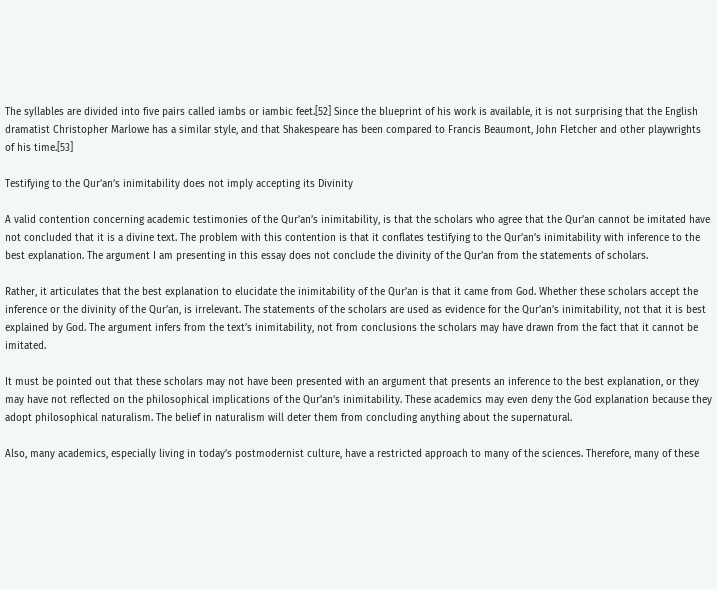The syllables are divided into five pairs called iambs or iambic feet.[52] Since the blueprint of his work is available, it is not surprising that the English dramatist Christopher Marlowe has a similar style, and that Shakespeare has been compared to Francis Beaumont, John Fletcher and other playwrights of his time.[53]

Testifying to the Qur’an’s inimitability does not imply accepting its Divinity

A valid contention concerning academic testimonies of the Qur’an’s inimitability, is that the scholars who agree that the Qur’an cannot be imitated have not concluded that it is a divine text. The problem with this contention is that it conflates testifying to the Qur’an’s inimitability with inference to the best explanation. The argument I am presenting in this essay does not conclude the divinity of the Qur’an from the statements of scholars.

Rather, it articulates that the best explanation to elucidate the inimitability of the Qur’an is that it came from God. Whether these scholars accept the inference or the divinity of the Qur’an, is irrelevant. The statements of the scholars are used as evidence for the Qur’an’s inimitability, not that it is best explained by God. The argument infers from the text’s inimitability, not from conclusions the scholars may have drawn from the fact that it cannot be imitated.

It must be pointed out that these scholars may not have been presented with an argument that presents an inference to the best explanation, or they may have not reflected on the philosophical implications of the Qur’an’s inimitability. These academics may even deny the God explanation because they adopt philosophical naturalism. The belief in naturalism will deter them from concluding anything about the supernatural.

Also, many academics, especially living in today’s postmodernist culture, have a restricted approach to many of the sciences. Therefore, many of these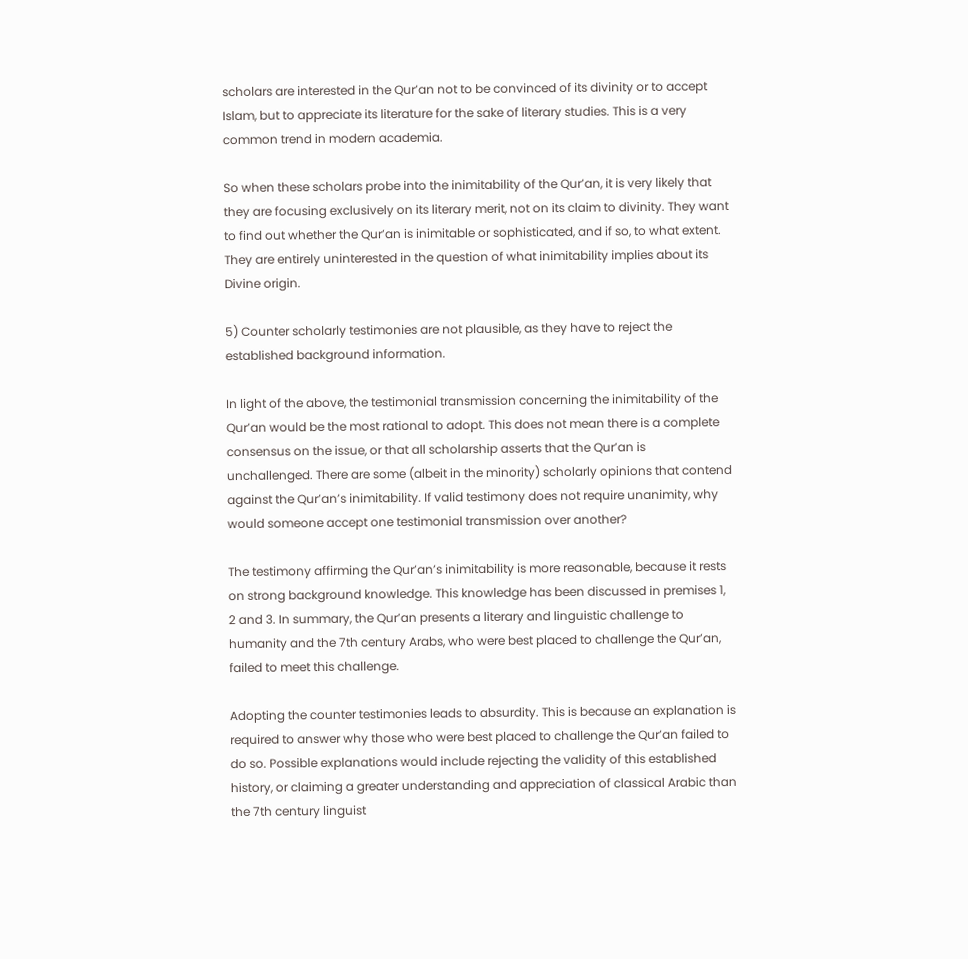scholars are interested in the Qur’an not to be convinced of its divinity or to accept Islam, but to appreciate its literature for the sake of literary studies. This is a very common trend in modern academia.

So when these scholars probe into the inimitability of the Qur’an, it is very likely that they are focusing exclusively on its literary merit, not on its claim to divinity. They want to find out whether the Qur’an is inimitable or sophisticated, and if so, to what extent. They are entirely uninterested in the question of what inimitability implies about its Divine origin.

5) Counter scholarly testimonies are not plausible, as they have to reject the established background information.

In light of the above, the testimonial transmission concerning the inimitability of the Qur’an would be the most rational to adopt. This does not mean there is a complete consensus on the issue, or that all scholarship asserts that the Qur’an is unchallenged. There are some (albeit in the minority) scholarly opinions that contend against the Qur’an’s inimitability. If valid testimony does not require unanimity, why would someone accept one testimonial transmission over another?

The testimony affirming the Qur’an’s inimitability is more reasonable, because it rests on strong background knowledge. This knowledge has been discussed in premises 1, 2 and 3. In summary, the Qur’an presents a literary and linguistic challenge to humanity and the 7th century Arabs, who were best placed to challenge the Qur’an, failed to meet this challenge.

Adopting the counter testimonies leads to absurdity. This is because an explanation is required to answer why those who were best placed to challenge the Qur’an failed to do so. Possible explanations would include rejecting the validity of this established history, or claiming a greater understanding and appreciation of classical Arabic than the 7th century linguist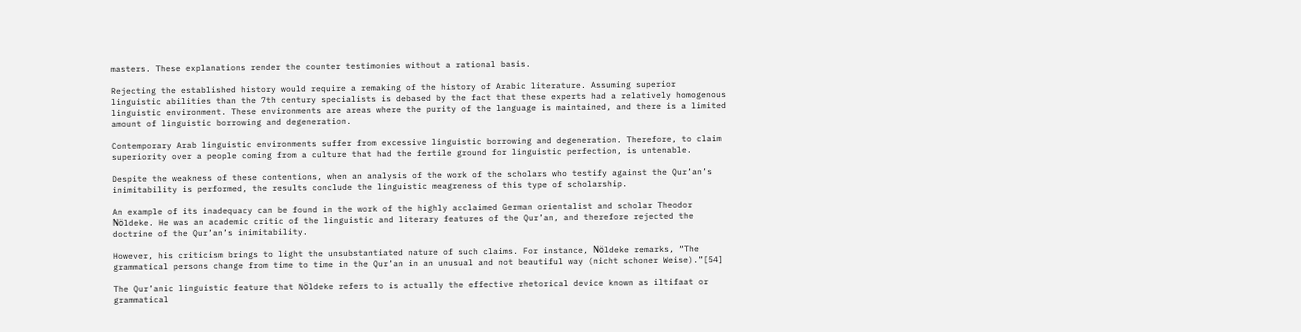masters. These explanations render the counter testimonies without a rational basis.

Rejecting the established history would require a remaking of the history of Arabic literature. Assuming superior linguistic abilities than the 7th century specialists is debased by the fact that these experts had a relatively homogenous linguistic environment. These environments are areas where the purity of the language is maintained, and there is a limited amount of linguistic borrowing and degeneration.

Contemporary Arab linguistic environments suffer from excessive linguistic borrowing and degeneration. Therefore, to claim superiority over a people coming from a culture that had the fertile ground for linguistic perfection, is untenable.

Despite the weakness of these contentions, when an analysis of the work of the scholars who testify against the Qur’an’s inimitability is performed, the results conclude the linguistic meagreness of this type of scholarship.

An example of its inadequacy can be found in the work of the highly acclaimed German orientalist and scholar Theodor Nӧldeke. He was an academic critic of the linguistic and literary features of the Qur’an, and therefore rejected the doctrine of the Qur’an’s inimitability.

However, his criticism brings to light the unsubstantiated nature of such claims. For instance, Nӧldeke remarks, “The grammatical persons change from time to time in the Qur’an in an unusual and not beautiful way (nicht schoner Weise).”[54]

The Qur’anic linguistic feature that Nӧldeke refers to is actually the effective rhetorical device known as iltifaat or grammatical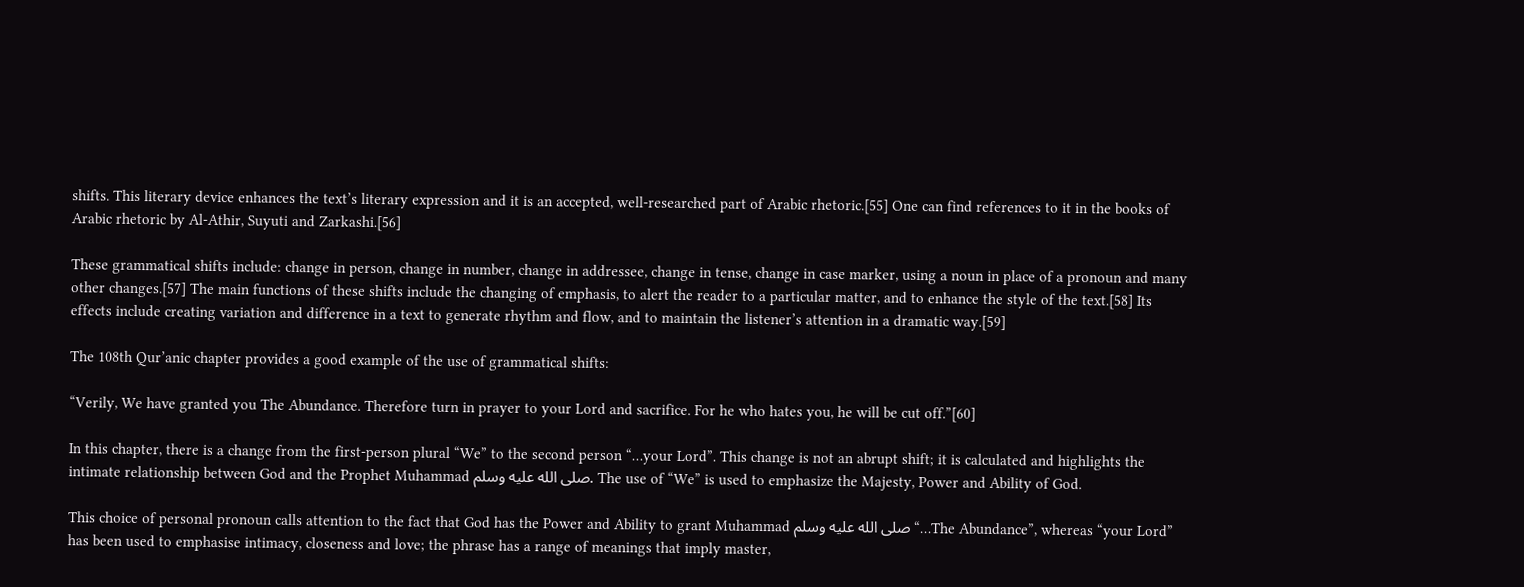shifts. This literary device enhances the text’s literary expression and it is an accepted, well-researched part of Arabic rhetoric.[55] One can find references to it in the books of Arabic rhetoric by Al-Athir, Suyuti and Zarkashi.[56]

These grammatical shifts include: change in person, change in number, change in addressee, change in tense, change in case marker, using a noun in place of a pronoun and many other changes.[57] The main functions of these shifts include the changing of emphasis, to alert the reader to a particular matter, and to enhance the style of the text.[58] Its effects include creating variation and difference in a text to generate rhythm and flow, and to maintain the listener’s attention in a dramatic way.[59]

The 108th Qur’anic chapter provides a good example of the use of grammatical shifts:

“Verily, We have granted you The Abundance. Therefore turn in prayer to your Lord and sacrifice. For he who hates you, he will be cut off.”[60]

In this chapter, there is a change from the first-person plural “We” to the second person “…your Lord”. This change is not an abrupt shift; it is calculated and highlights the intimate relationship between God and the Prophet Muhammad صلى الله عليه وسلم. The use of “We” is used to emphasize the Majesty, Power and Ability of God.

This choice of personal pronoun calls attention to the fact that God has the Power and Ability to grant Muhammad صلى الله عليه وسلم “…The Abundance”, whereas “your Lord” has been used to emphasise intimacy, closeness and love; the phrase has a range of meanings that imply master,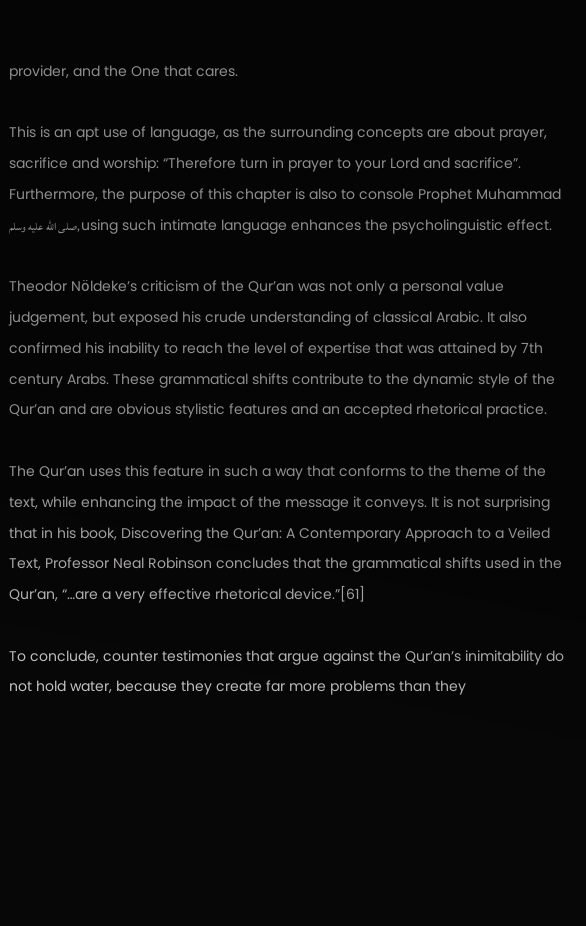provider, and the One that cares.

This is an apt use of language, as the surrounding concepts are about prayer, sacrifice and worship: “Therefore turn in prayer to your Lord and sacrifice”. Furthermore, the purpose of this chapter is also to console Prophet Muhammad صلى الله عليه وسلم, using such intimate language enhances the psycholinguistic effect.

Theodor Nӧldeke’s criticism of the Qur’an was not only a personal value judgement, but exposed his crude understanding of classical Arabic. It also confirmed his inability to reach the level of expertise that was attained by 7th century Arabs. These grammatical shifts contribute to the dynamic style of the Qur’an and are obvious stylistic features and an accepted rhetorical practice.

The Qur’an uses this feature in such a way that conforms to the theme of the text, while enhancing the impact of the message it conveys. It is not surprising that in his book, Discovering the Qur’an: A Contemporary Approach to a Veiled Text, Professor Neal Robinson concludes that the grammatical shifts used in the Qur’an, “…are a very effective rhetorical device.”[61]

To conclude, counter testimonies that argue against the Qur’an’s inimitability do not hold water, because they create far more problems than they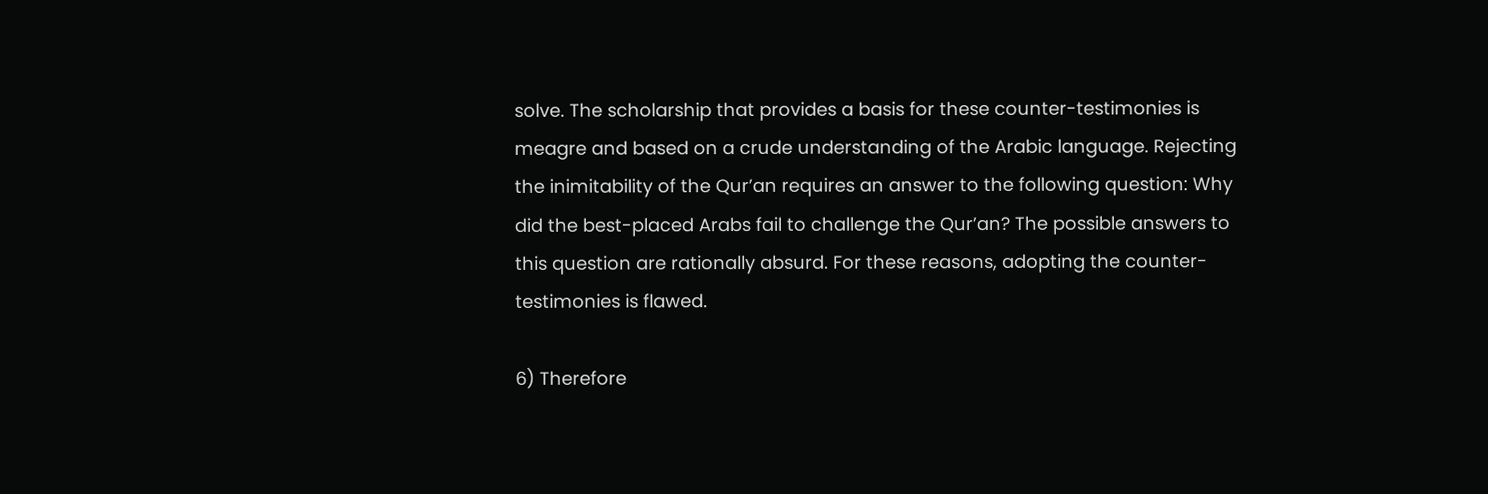solve. The scholarship that provides a basis for these counter-testimonies is meagre and based on a crude understanding of the Arabic language. Rejecting the inimitability of the Qur’an requires an answer to the following question: Why did the best-placed Arabs fail to challenge the Qur’an? The possible answers to this question are rationally absurd. For these reasons, adopting the counter-testimonies is flawed.

6) Therefore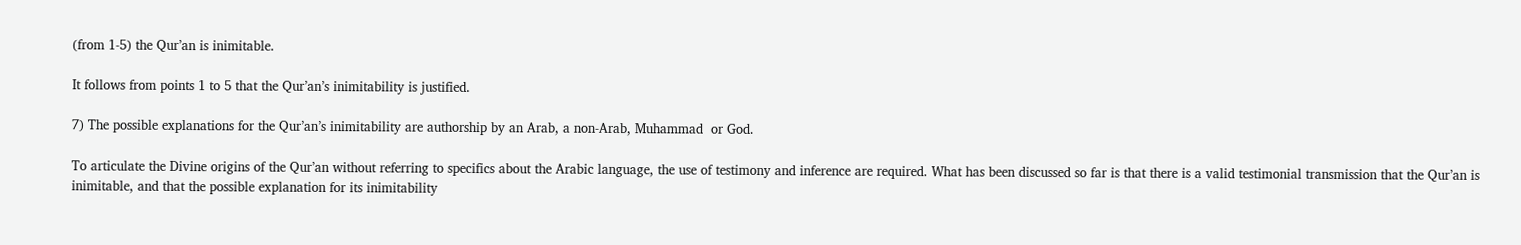(from 1-5) the Qur’an is inimitable.

It follows from points 1 to 5 that the Qur’an’s inimitability is justified.

7) The possible explanations for the Qur’an’s inimitability are authorship by an Arab, a non-Arab, Muhammad  or God.

To articulate the Divine origins of the Qur’an without referring to specifics about the Arabic language, the use of testimony and inference are required. What has been discussed so far is that there is a valid testimonial transmission that the Qur’an is inimitable, and that the possible explanation for its inimitability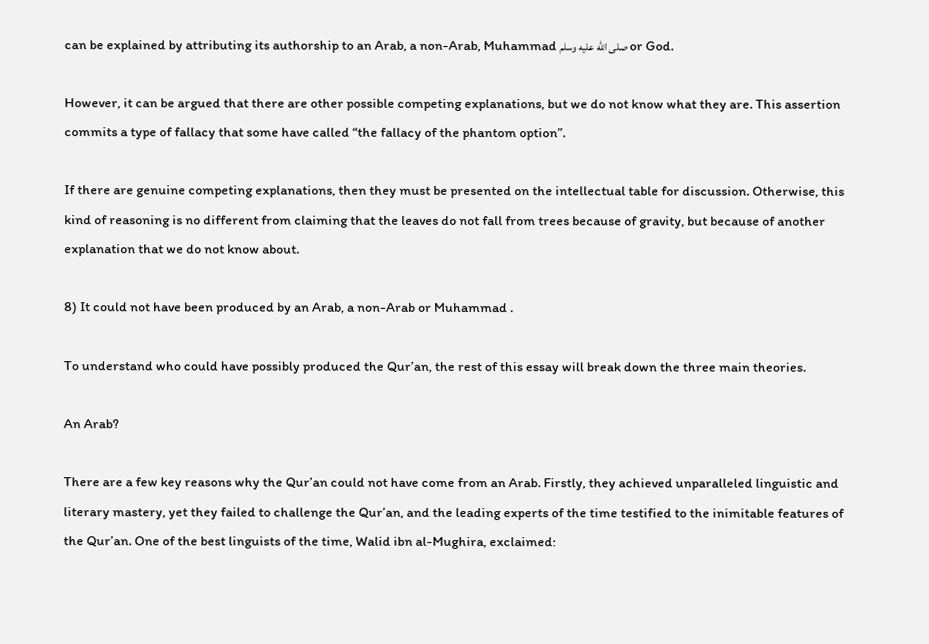can be explained by attributing its authorship to an Arab, a non-Arab, Muhammad صلى الله عليه وسلم or God.

However, it can be argued that there are other possible competing explanations, but we do not know what they are. This assertion commits a type of fallacy that some have called “the fallacy of the phantom option”.

If there are genuine competing explanations, then they must be presented on the intellectual table for discussion. Otherwise, this kind of reasoning is no different from claiming that the leaves do not fall from trees because of gravity, but because of another explanation that we do not know about.

8) It could not have been produced by an Arab, a non-Arab or Muhammad .

To understand who could have possibly produced the Qur’an, the rest of this essay will break down the three main theories.

An Arab?

There are a few key reasons why the Qur’an could not have come from an Arab. Firstly, they achieved unparalleled linguistic and literary mastery, yet they failed to challenge the Qur’an, and the leading experts of the time testified to the inimitable features of the Qur’an. One of the best linguists of the time, Walid ibn al-Mughira, exclaimed: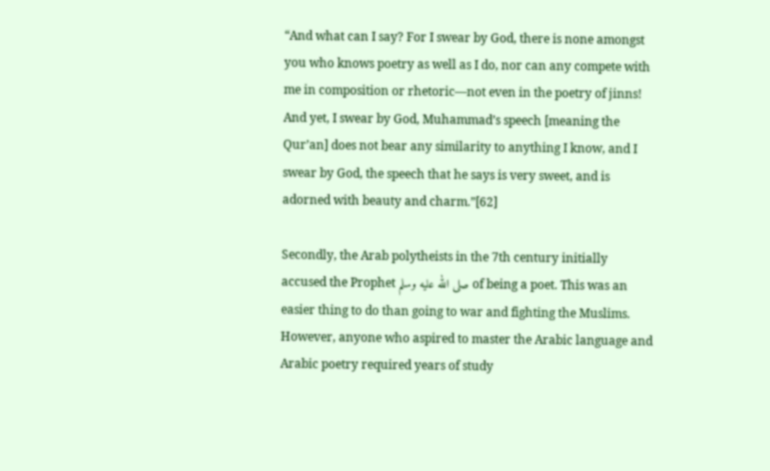“And what can I say? For I swear by God, there is none amongst you who knows poetry as well as I do, nor can any compete with me in composition or rhetoric—not even in the poetry of jinns! And yet, I swear by God, Muhammad’s speech [meaning the Qur’an] does not bear any similarity to anything I know, and I swear by God, the speech that he says is very sweet, and is adorned with beauty and charm.”[62]

Secondly, the Arab polytheists in the 7th century initially accused the Prophet صلى الله عليه وسلم of being a poet. This was an easier thing to do than going to war and fighting the Muslims. However, anyone who aspired to master the Arabic language and Arabic poetry required years of study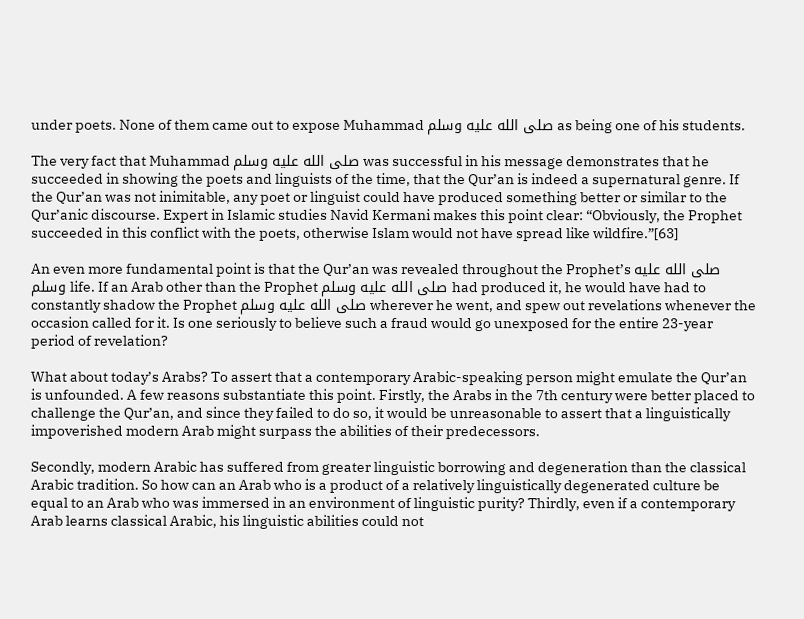under poets. None of them came out to expose Muhammad صلى الله عليه وسلم as being one of his students.

The very fact that Muhammad صلى الله عليه وسلم was successful in his message demonstrates that he succeeded in showing the poets and linguists of the time, that the Qur’an is indeed a supernatural genre. If the Qur’an was not inimitable, any poet or linguist could have produced something better or similar to the Qur’anic discourse. Expert in Islamic studies Navid Kermani makes this point clear: “Obviously, the Prophet succeeded in this conflict with the poets, otherwise Islam would not have spread like wildfire.”[63]

An even more fundamental point is that the Qur’an was revealed throughout the Prophet’s صلى الله عليه وسلم life. If an Arab other than the Prophet صلى الله عليه وسلم had produced it, he would have had to constantly shadow the Prophet صلى الله عليه وسلم wherever he went, and spew out revelations whenever the occasion called for it. Is one seriously to believe such a fraud would go unexposed for the entire 23-year period of revelation?

What about today’s Arabs? To assert that a contemporary Arabic-speaking person might emulate the Qur’an is unfounded. A few reasons substantiate this point. Firstly, the Arabs in the 7th century were better placed to challenge the Qur’an, and since they failed to do so, it would be unreasonable to assert that a linguistically impoverished modern Arab might surpass the abilities of their predecessors.

Secondly, modern Arabic has suffered from greater linguistic borrowing and degeneration than the classical Arabic tradition. So how can an Arab who is a product of a relatively linguistically degenerated culture be equal to an Arab who was immersed in an environment of linguistic purity? Thirdly, even if a contemporary Arab learns classical Arabic, his linguistic abilities could not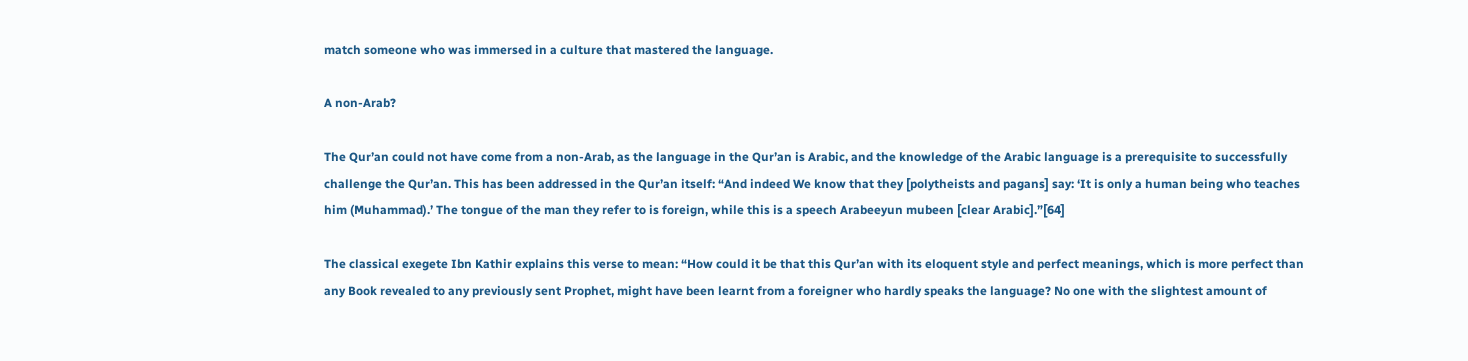match someone who was immersed in a culture that mastered the language.

A non-Arab?

The Qur’an could not have come from a non-Arab, as the language in the Qur’an is Arabic, and the knowledge of the Arabic language is a prerequisite to successfully challenge the Qur’an. This has been addressed in the Qur’an itself: “And indeed We know that they [polytheists and pagans] say: ‘It is only a human being who teaches him (Muhammad).’ The tongue of the man they refer to is foreign, while this is a speech Arabeeyun mubeen [clear Arabic].”[64]

The classical exegete Ibn Kathir explains this verse to mean: “How could it be that this Qur’an with its eloquent style and perfect meanings, which is more perfect than any Book revealed to any previously sent Prophet, might have been learnt from a foreigner who hardly speaks the language? No one with the slightest amount of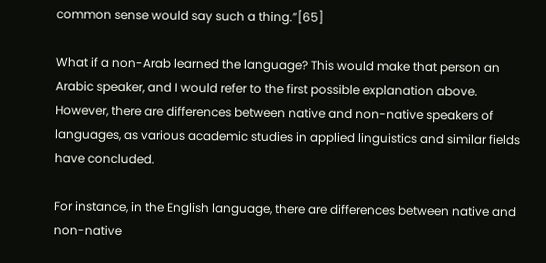common sense would say such a thing.”[65]

What if a non-Arab learned the language? This would make that person an Arabic speaker, and I would refer to the first possible explanation above. However, there are differences between native and non-native speakers of languages, as various academic studies in applied linguistics and similar fields have concluded.

For instance, in the English language, there are differences between native and non-native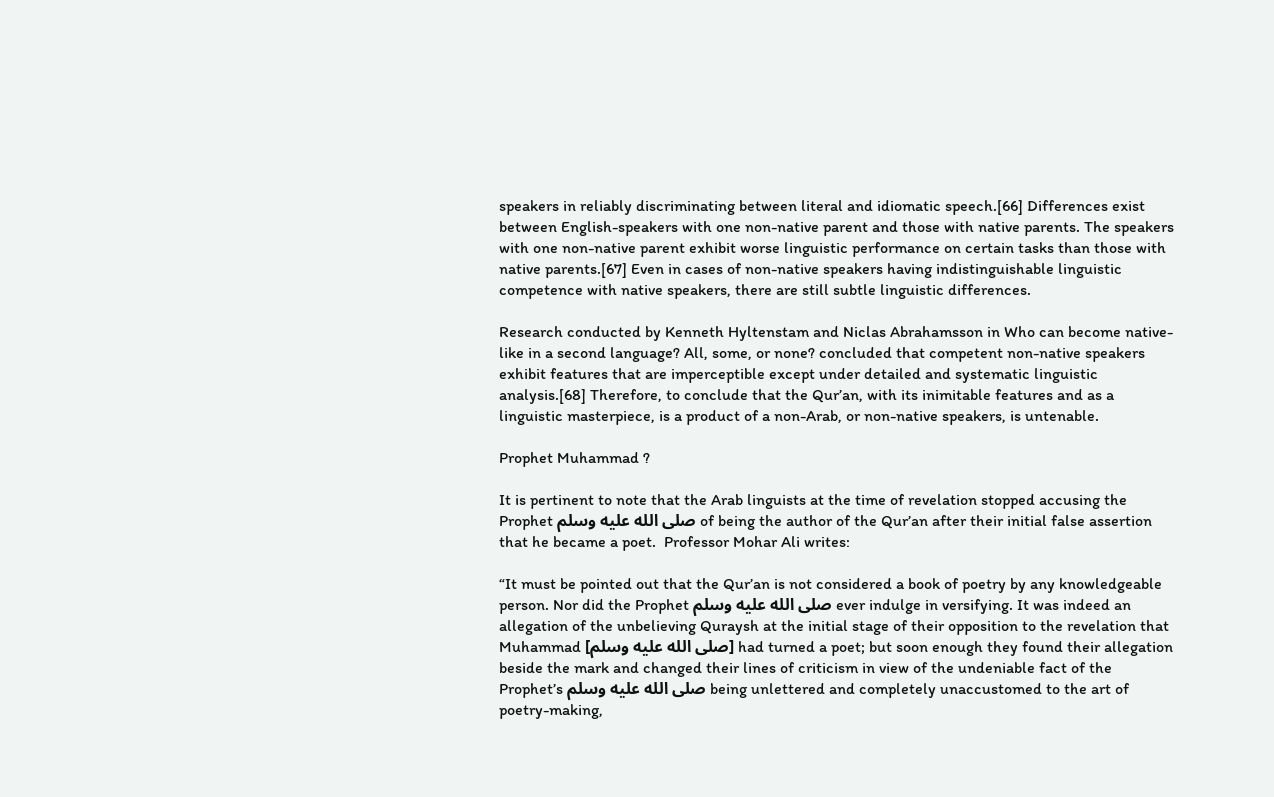speakers in reliably discriminating between literal and idiomatic speech.[66] Differences exist between English-speakers with one non-native parent and those with native parents. The speakers with one non-native parent exhibit worse linguistic performance on certain tasks than those with native parents.[67] Even in cases of non-native speakers having indistinguishable linguistic competence with native speakers, there are still subtle linguistic differences.

Research conducted by Kenneth Hyltenstam and Niclas Abrahamsson in Who can become native-like in a second language? All, some, or none? concluded that competent non-native speakers exhibit features that are imperceptible except under detailed and systematic linguistic analysis.[68] Therefore, to conclude that the Qur’an, with its inimitable features and as a linguistic masterpiece, is a product of a non-Arab, or non-native speakers, is untenable.

Prophet Muhammad ?

It is pertinent to note that the Arab linguists at the time of revelation stopped accusing the Prophet صلى الله عليه وسلم of being the author of the Qur’an after their initial false assertion that he became a poet.  Professor Mohar Ali writes:

“It must be pointed out that the Qur’an is not considered a book of poetry by any knowledgeable person. Nor did the Prophet صلى الله عليه وسلم ever indulge in versifying. It was indeed an allegation of the unbelieving Quraysh at the initial stage of their opposition to the revelation that Muhammad [صلى الله عليه وسلم] had turned a poet; but soon enough they found their allegation beside the mark and changed their lines of criticism in view of the undeniable fact of the Prophet’s صلى الله عليه وسلم being unlettered and completely unaccustomed to the art of poetry-making,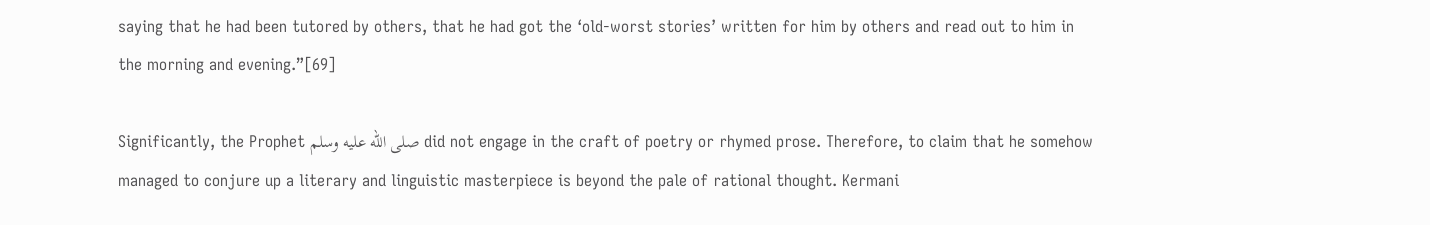saying that he had been tutored by others, that he had got the ‘old-worst stories’ written for him by others and read out to him in the morning and evening.”[69]

Significantly, the Prophet صلى الله عليه وسلم did not engage in the craft of poetry or rhymed prose. Therefore, to claim that he somehow managed to conjure up a literary and linguistic masterpiece is beyond the pale of rational thought. Kermani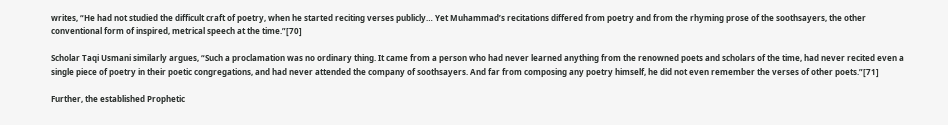writes, “He had not studied the difficult craft of poetry, when he started reciting verses publicly… Yet Muhammad’s recitations differed from poetry and from the rhyming prose of the soothsayers, the other conventional form of inspired, metrical speech at the time.”[70]

Scholar Taqi Usmani similarly argues, “Such a proclamation was no ordinary thing. It came from a person who had never learned anything from the renowned poets and scholars of the time, had never recited even a single piece of poetry in their poetic congregations, and had never attended the company of soothsayers. And far from composing any poetry himself, he did not even remember the verses of other poets.”[71]

Further, the established Prophetic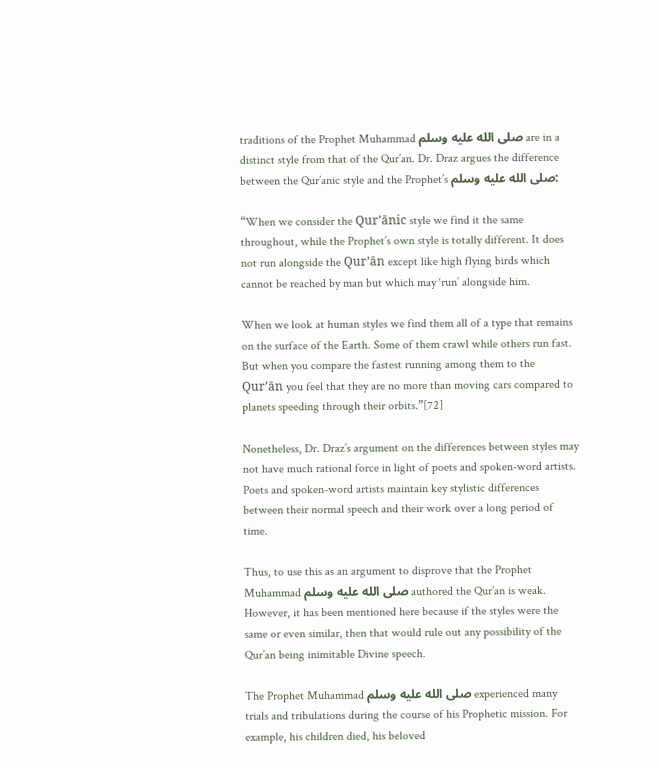traditions of the Prophet Muhammad صلى الله عليه وسلم are in a distinct style from that of the Qur’an. Dr. Draz argues the difference between the Qur’anic style and the Prophet’s صلى الله عليه وسلم:

“When we consider the Qur’ānic style we find it the same throughout, while the Prophet’s own style is totally different. It does not run alongside the Qur’ān except like high flying birds which cannot be reached by man but which may ‘run’ alongside him.

When we look at human styles we find them all of a type that remains on the surface of the Earth. Some of them crawl while others run fast. But when you compare the fastest running among them to the Qur’ān you feel that they are no more than moving cars compared to planets speeding through their orbits.”[72]

Nonetheless, Dr. Draz’s argument on the differences between styles may not have much rational force in light of poets and spoken-word artists. Poets and spoken-word artists maintain key stylistic differences between their normal speech and their work over a long period of time.

Thus, to use this as an argument to disprove that the Prophet Muhammad صلى الله عليه وسلم authored the Qur’an is weak. However, it has been mentioned here because if the styles were the same or even similar, then that would rule out any possibility of the Qur’an being inimitable Divine speech.

The Prophet Muhammad صلى الله عليه وسلم experienced many trials and tribulations during the course of his Prophetic mission. For example, his children died, his beloved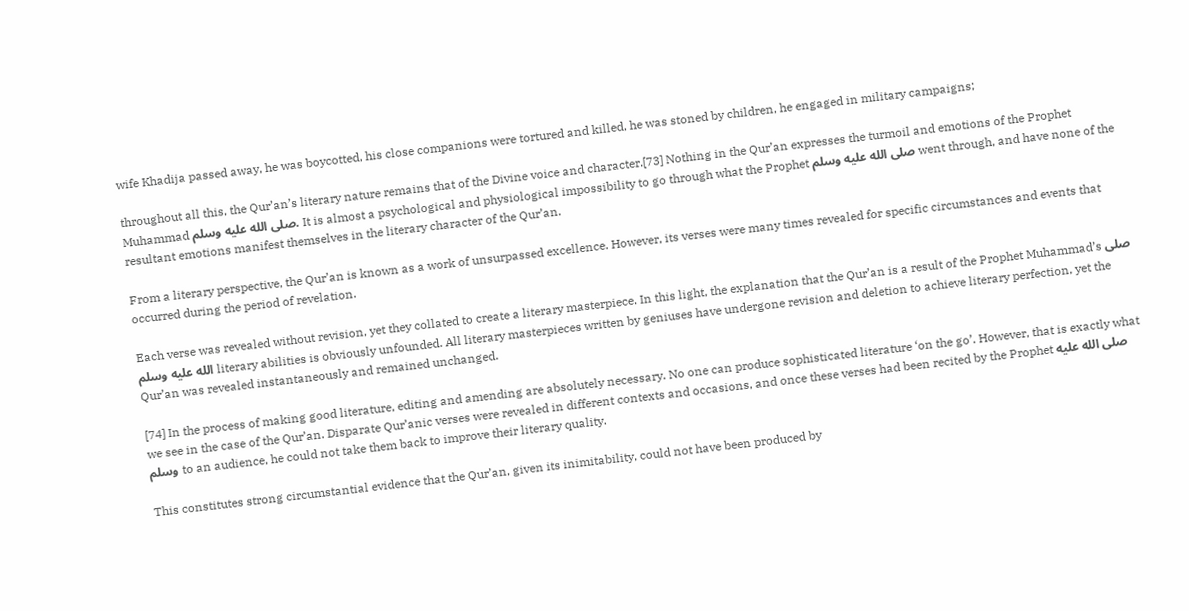wife Khadija passed away, he was boycotted, his close companions were tortured and killed, he was stoned by children, he engaged in military campaigns;

throughout all this, the Qur’an’s literary nature remains that of the Divine voice and character.[73] Nothing in the Qur’an expresses the turmoil and emotions of the Prophet Muhammad صلى الله عليه وسلم. It is almost a psychological and physiological impossibility to go through what the Prophet صلى الله عليه وسلم went through, and have none of the resultant emotions manifest themselves in the literary character of the Qur’an.

From a literary perspective, the Qur’an is known as a work of unsurpassed excellence. However, its verses were many times revealed for specific circumstances and events that occurred during the period of revelation.

Each verse was revealed without revision, yet they collated to create a literary masterpiece. In this light, the explanation that the Qur’an is a result of the Prophet Muhammad’s صلى الله عليه وسلم literary abilities is obviously unfounded. All literary masterpieces written by geniuses have undergone revision and deletion to achieve literary perfection, yet the Qur’an was revealed instantaneously and remained unchanged.

[74] In the process of making good literature, editing and amending are absolutely necessary. No one can produce sophisticated literature ‘on the go’. However, that is exactly what we see in the case of the Qur’an. Disparate Qur’anic verses were revealed in different contexts and occasions, and once these verses had been recited by the Prophet صلى الله عليه وسلم to an audience, he could not take them back to improve their literary quality.

This constitutes strong circumstantial evidence that the Qur’an, given its inimitability, could not have been produced by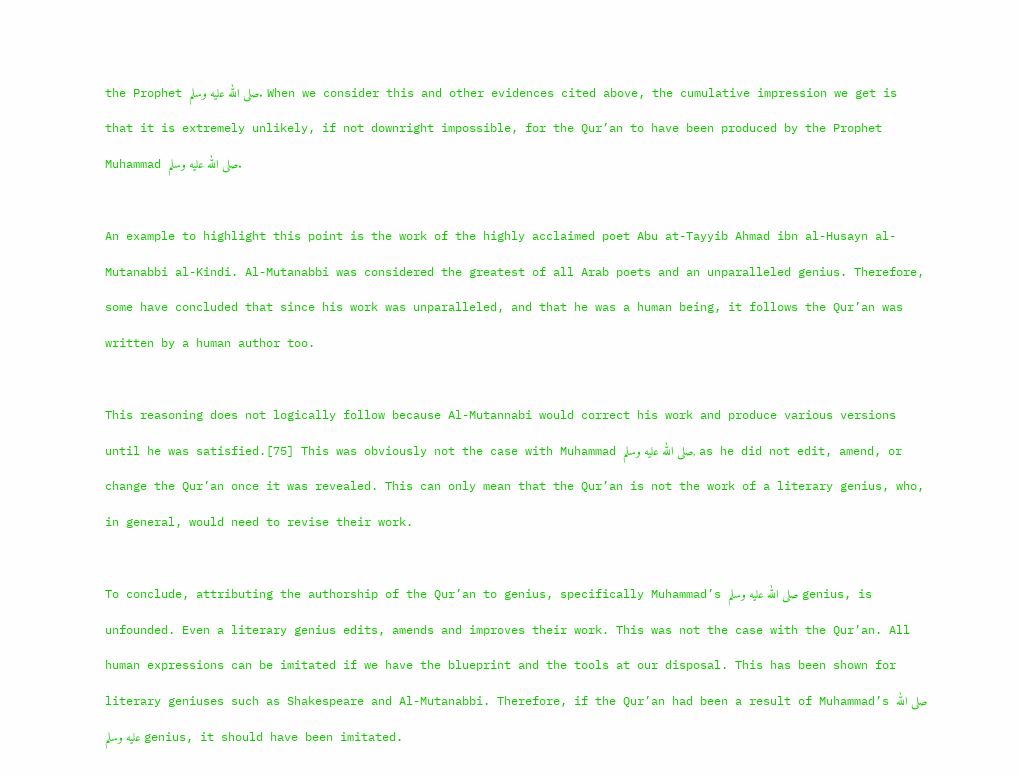the Prophet صلى الله عليه وسلم. When we consider this and other evidences cited above, the cumulative impression we get is that it is extremely unlikely, if not downright impossible, for the Qur’an to have been produced by the Prophet Muhammad صلى الله عليه وسلم.

An example to highlight this point is the work of the highly acclaimed poet Abu at-Tayyib Ahmad ibn al-Husayn al-Mutanabbi al-Kindi. Al-Mutanabbi was considered the greatest of all Arab poets and an unparalleled genius. Therefore, some have concluded that since his work was unparalleled, and that he was a human being, it follows the Qur’an was written by a human author too.

This reasoning does not logically follow because Al-Mutannabi would correct his work and produce various versions until he was satisfied.[75] This was obviously not the case with Muhammad صلى الله عليه وسلم, as he did not edit, amend, or change the Qur’an once it was revealed. This can only mean that the Qur’an is not the work of a literary genius, who, in general, would need to revise their work.

To conclude, attributing the authorship of the Qur’an to genius, specifically Muhammad’s صلى الله عليه وسلم genius, is unfounded. Even a literary genius edits, amends and improves their work. This was not the case with the Qur’an. All human expressions can be imitated if we have the blueprint and the tools at our disposal. This has been shown for literary geniuses such as Shakespeare and Al-Mutanabbi. Therefore, if the Qur’an had been a result of Muhammad’s صلى الله عليه وسلم genius, it should have been imitated.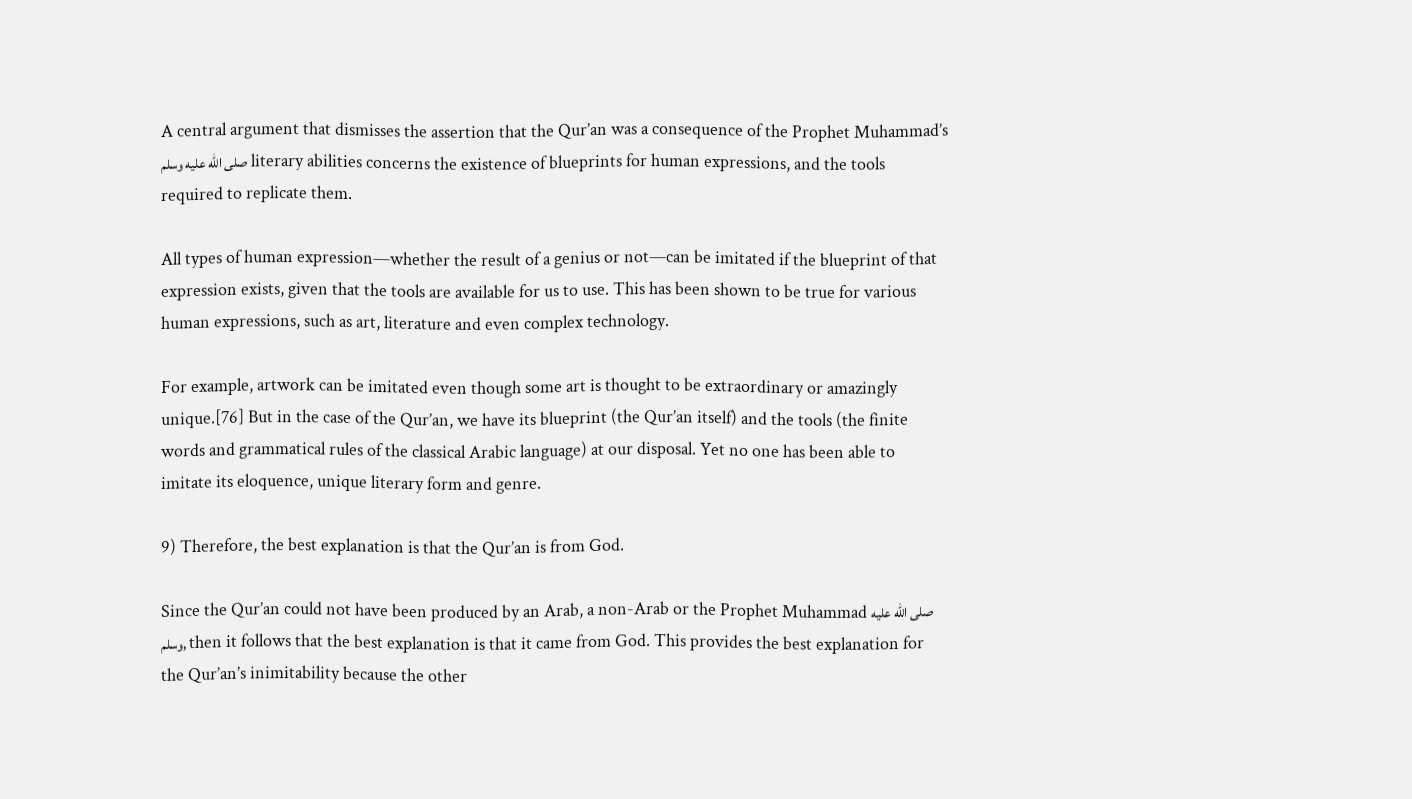A central argument that dismisses the assertion that the Qur’an was a consequence of the Prophet Muhammad’s صلى الله عليه وسلم literary abilities concerns the existence of blueprints for human expressions, and the tools required to replicate them.

All types of human expression—whether the result of a genius or not—can be imitated if the blueprint of that expression exists, given that the tools are available for us to use. This has been shown to be true for various human expressions, such as art, literature and even complex technology.

For example, artwork can be imitated even though some art is thought to be extraordinary or amazingly unique.[76] But in the case of the Qur’an, we have its blueprint (the Qur’an itself) and the tools (the finite words and grammatical rules of the classical Arabic language) at our disposal. Yet no one has been able to imitate its eloquence, unique literary form and genre.

9) Therefore, the best explanation is that the Qur’an is from God.

Since the Qur’an could not have been produced by an Arab, a non-Arab or the Prophet Muhammad صلى الله عليه وسلم, then it follows that the best explanation is that it came from God. This provides the best explanation for the Qur’an’s inimitability because the other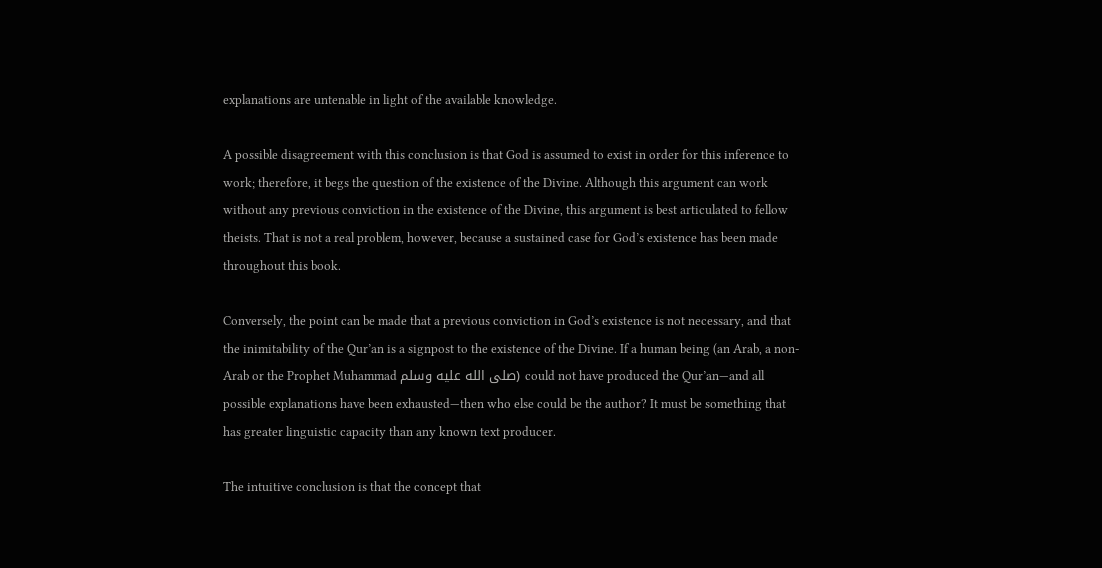explanations are untenable in light of the available knowledge.

A possible disagreement with this conclusion is that God is assumed to exist in order for this inference to work; therefore, it begs the question of the existence of the Divine. Although this argument can work without any previous conviction in the existence of the Divine, this argument is best articulated to fellow theists. That is not a real problem, however, because a sustained case for God’s existence has been made throughout this book.

Conversely, the point can be made that a previous conviction in God’s existence is not necessary, and that the inimitability of the Qur’an is a signpost to the existence of the Divine. If a human being (an Arab, a non-Arab or the Prophet Muhammad صلى الله عليه وسلم) could not have produced the Qur’an—and all possible explanations have been exhausted—then who else could be the author? It must be something that has greater linguistic capacity than any known text producer.

The intuitive conclusion is that the concept that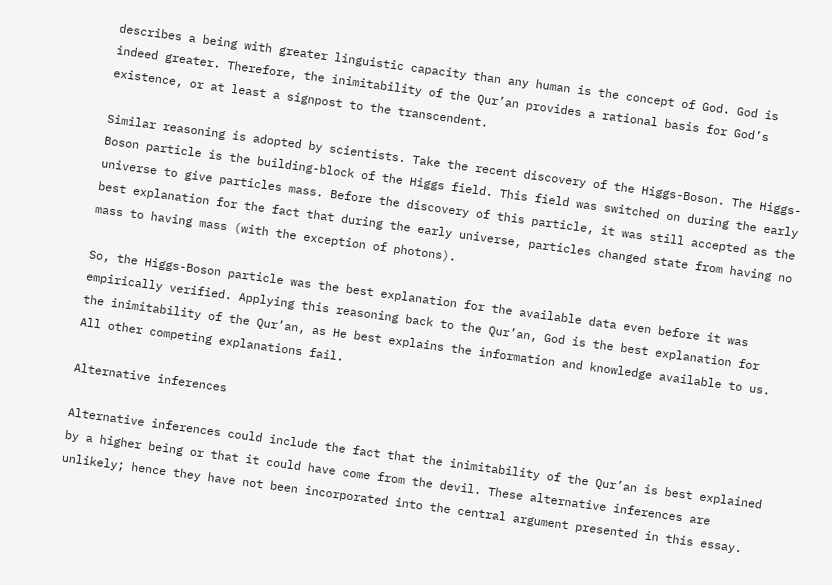describes a being with greater linguistic capacity than any human is the concept of God. God is indeed greater. Therefore, the inimitability of the Qur’an provides a rational basis for God’s existence, or at least a signpost to the transcendent.

Similar reasoning is adopted by scientists. Take the recent discovery of the Higgs-Boson. The Higgs-Boson particle is the building-block of the Higgs field. This field was switched on during the early universe to give particles mass. Before the discovery of this particle, it was still accepted as the best explanation for the fact that during the early universe, particles changed state from having no mass to having mass (with the exception of photons).

So, the Higgs-Boson particle was the best explanation for the available data even before it was empirically verified. Applying this reasoning back to the Qur’an, God is the best explanation for the inimitability of the Qur’an, as He best explains the information and knowledge available to us. All other competing explanations fail.

Alternative inferences

Alternative inferences could include the fact that the inimitability of the Qur’an is best explained by a higher being or that it could have come from the devil. These alternative inferences are unlikely; hence they have not been incorporated into the central argument presented in this essay.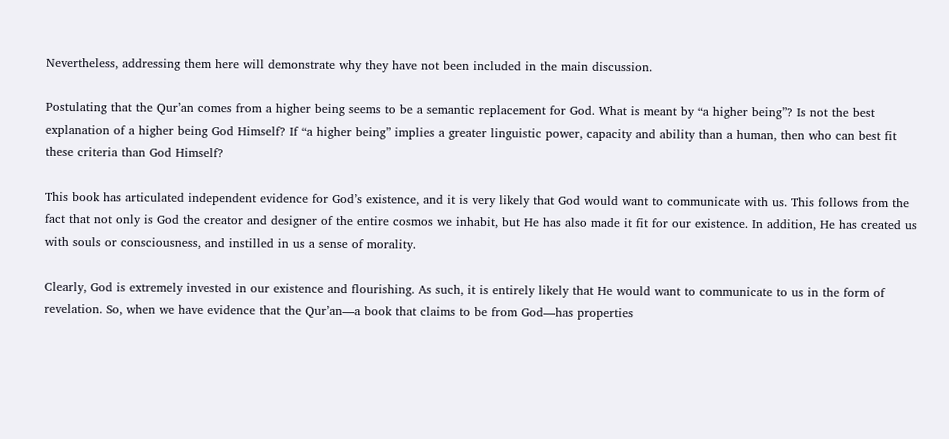Nevertheless, addressing them here will demonstrate why they have not been included in the main discussion.

Postulating that the Qur’an comes from a higher being seems to be a semantic replacement for God. What is meant by “a higher being”? Is not the best explanation of a higher being God Himself? If “a higher being” implies a greater linguistic power, capacity and ability than a human, then who can best fit these criteria than God Himself?

This book has articulated independent evidence for God’s existence, and it is very likely that God would want to communicate with us. This follows from the fact that not only is God the creator and designer of the entire cosmos we inhabit, but He has also made it fit for our existence. In addition, He has created us with souls or consciousness, and instilled in us a sense of morality.

Clearly, God is extremely invested in our existence and flourishing. As such, it is entirely likely that He would want to communicate to us in the form of revelation. So, when we have evidence that the Qur’an—a book that claims to be from God—has properties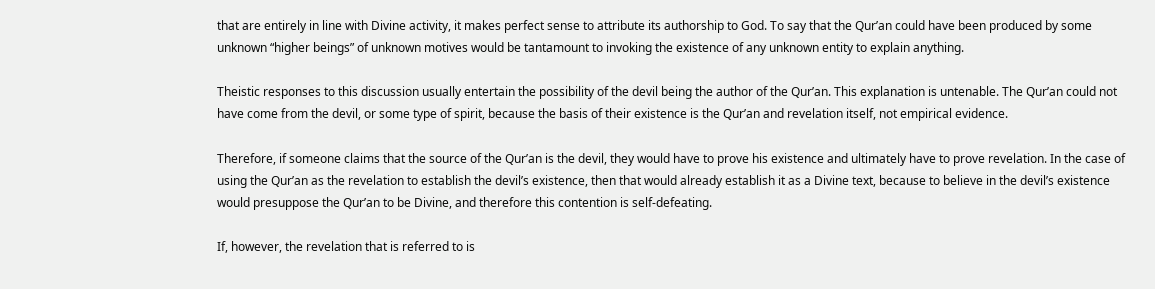that are entirely in line with Divine activity, it makes perfect sense to attribute its authorship to God. To say that the Qur’an could have been produced by some unknown “higher beings” of unknown motives would be tantamount to invoking the existence of any unknown entity to explain anything.

Theistic responses to this discussion usually entertain the possibility of the devil being the author of the Qur’an. This explanation is untenable. The Qur’an could not have come from the devil, or some type of spirit, because the basis of their existence is the Qur’an and revelation itself, not empirical evidence.

Therefore, if someone claims that the source of the Qur’an is the devil, they would have to prove his existence and ultimately have to prove revelation. In the case of using the Qur’an as the revelation to establish the devil’s existence, then that would already establish it as a Divine text, because to believe in the devil’s existence would presuppose the Qur’an to be Divine, and therefore this contention is self-defeating.

If, however, the revelation that is referred to is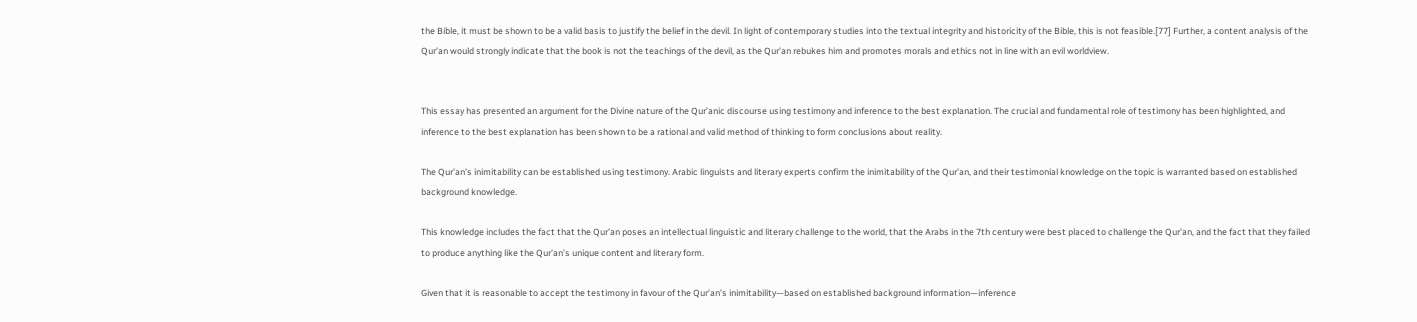the Bible, it must be shown to be a valid basis to justify the belief in the devil. In light of contemporary studies into the textual integrity and historicity of the Bible, this is not feasible.[77] Further, a content analysis of the Qur’an would strongly indicate that the book is not the teachings of the devil, as the Qur’an rebukes him and promotes morals and ethics not in line with an evil worldview.


This essay has presented an argument for the Divine nature of the Qur’anic discourse using testimony and inference to the best explanation. The crucial and fundamental role of testimony has been highlighted, and inference to the best explanation has been shown to be a rational and valid method of thinking to form conclusions about reality.

The Qur’an’s inimitability can be established using testimony. Arabic linguists and literary experts confirm the inimitability of the Qur’an, and their testimonial knowledge on the topic is warranted based on established background knowledge.

This knowledge includes the fact that the Qur’an poses an intellectual linguistic and literary challenge to the world, that the Arabs in the 7th century were best placed to challenge the Qur’an, and the fact that they failed to produce anything like the Qur’an’s unique content and literary form.

Given that it is reasonable to accept the testimony in favour of the Qur’an’s inimitability—based on established background information—inference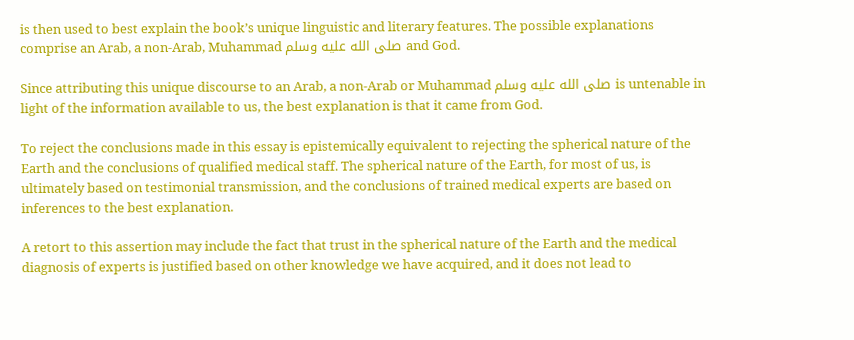is then used to best explain the book’s unique linguistic and literary features. The possible explanations comprise an Arab, a non-Arab, Muhammad صلى الله عليه وسلم and God.

Since attributing this unique discourse to an Arab, a non-Arab or Muhammad صلى الله عليه وسلم is untenable in light of the information available to us, the best explanation is that it came from God.

To reject the conclusions made in this essay is epistemically equivalent to rejecting the spherical nature of the Earth and the conclusions of qualified medical staff. The spherical nature of the Earth, for most of us, is ultimately based on testimonial transmission, and the conclusions of trained medical experts are based on inferences to the best explanation.

A retort to this assertion may include the fact that trust in the spherical nature of the Earth and the medical diagnosis of experts is justified based on other knowledge we have acquired, and it does not lead to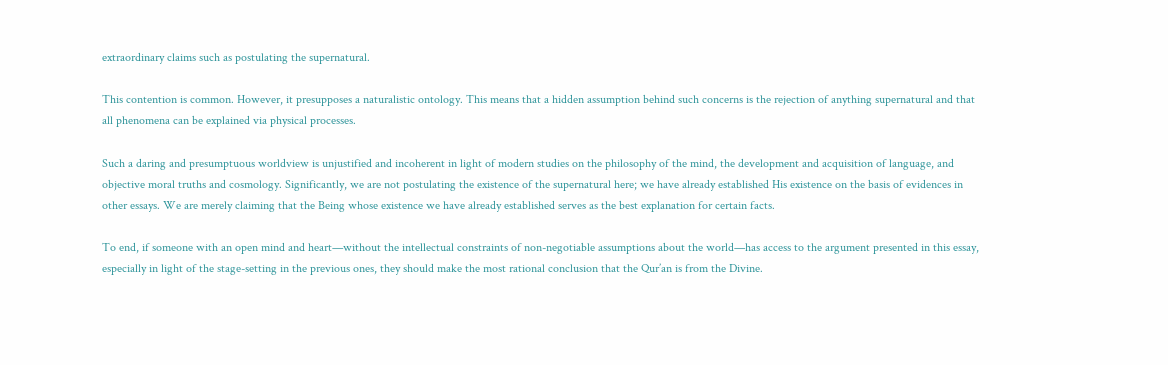extraordinary claims such as postulating the supernatural.

This contention is common. However, it presupposes a naturalistic ontology. This means that a hidden assumption behind such concerns is the rejection of anything supernatural and that all phenomena can be explained via physical processes.

Such a daring and presumptuous worldview is unjustified and incoherent in light of modern studies on the philosophy of the mind, the development and acquisition of language, and objective moral truths and cosmology. Significantly, we are not postulating the existence of the supernatural here; we have already established His existence on the basis of evidences in other essays. We are merely claiming that the Being whose existence we have already established serves as the best explanation for certain facts.

To end, if someone with an open mind and heart—without the intellectual constraints of non-negotiable assumptions about the world—has access to the argument presented in this essay, especially in light of the stage-setting in the previous ones, they should make the most rational conclusion that the Qur’an is from the Divine.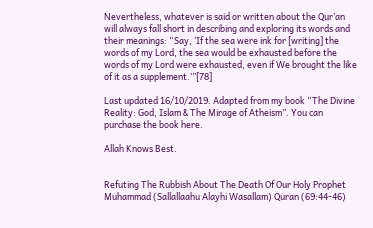Nevertheless, whatever is said or written about the Qur’an will always fall short in describing and exploring its words and their meanings: “Say, ‘If the sea were ink for [writing] the words of my Lord, the sea would be exhausted before the words of my Lord were exhausted, even if We brought the like of it as a supplement.’”[78]

Last updated 16/10/2019. Adapted from my book “The Divine Reality: God, Islam & The Mirage of Atheism”. You can purchase the book here.

Allah Knows Best.


Refuting The Rubbish About The Death Of Our Holy Prophet Muhammad (Sallallaahu Alayhi Wasallam) Quran (69:44-46)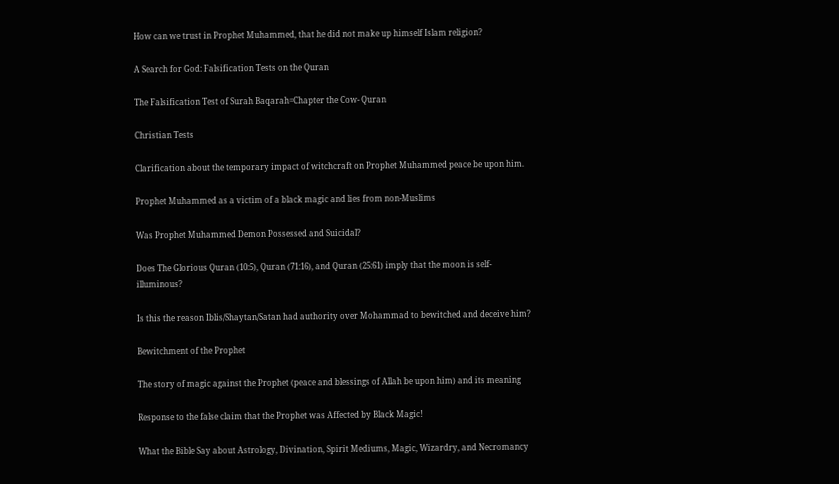How can we trust in Prophet Muhammed, that he did not make up himself Islam religion?

A Search for God: Falsification Tests on the Quran

The Falsification Test of Surah Baqarah=Chapter the Cow- Quran

Christian Tests

Clarification about the temporary impact of witchcraft on Prophet Muhammed peace be upon him.

Prophet Muhammed as a victim of a black magic and lies from non-Muslims

Was Prophet Muhammed Demon Possessed and Suicidal?

Does The Glorious Quran (10:5), Quran (71:16), and Quran (25:61) imply that the moon is self-illuminous?

Is this the reason Iblis/Shaytan/Satan had authority over Mohammad to bewitched and deceive him?

Bewitchment of the Prophet

The story of magic against the Prophet (peace and blessings of Allah be upon him) and its meaning

Response to the false claim that the Prophet was Affected by Black Magic!

What the Bible Say about Astrology, Divination, Spirit Mediums, Magic, Wizardry, and Necromancy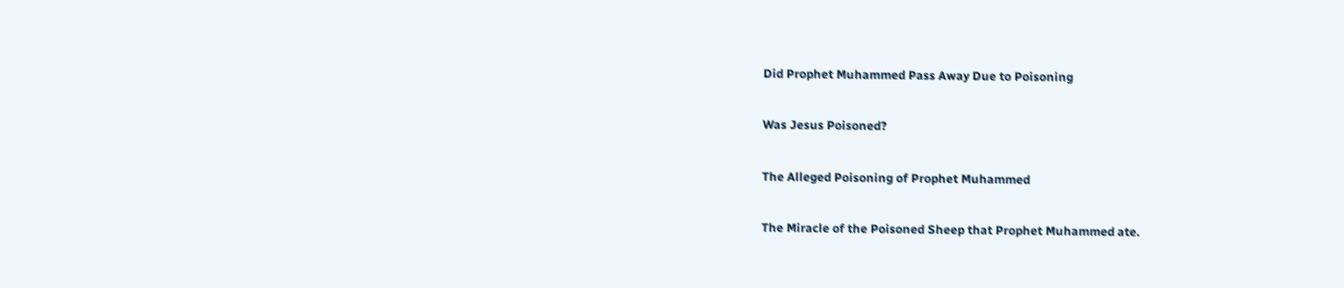Did Prophet Muhammed Pass Away Due to Poisoning

Was Jesus Poisoned?

The Alleged Poisoning of Prophet Muhammed

The Miracle of the Poisoned Sheep that Prophet Muhammed ate.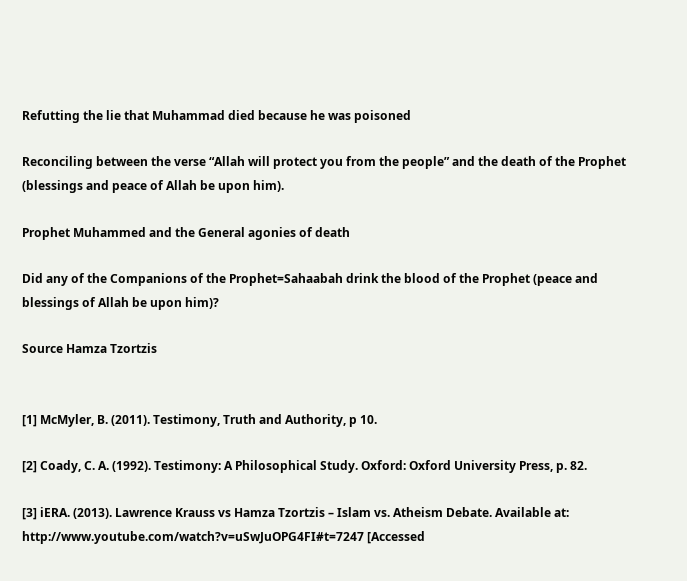Refutting the lie that Muhammad died because he was poisoned

Reconciling between the verse “Allah will protect you from the people” and the death of the Prophet (blessings and peace of Allah be upon him).

Prophet Muhammed and the General agonies of death

Did any of the Companions of the Prophet=Sahaabah drink the blood of the Prophet (peace and blessings of Allah be upon him)?

Source Hamza Tzortzis


[1] McMyler, B. (2011). Testimony, Truth and Authority, p 10.

[2] Coady, C. A. (1992). Testimony: A Philosophical Study. Oxford: Oxford University Press, p. 82.

[3] iERA. (2013). Lawrence Krauss vs Hamza Tzortzis – Islam vs. Atheism Debate. Available at: http://www.youtube.com/watch?v=uSwJuOPG4FI#t=7247 [Accessed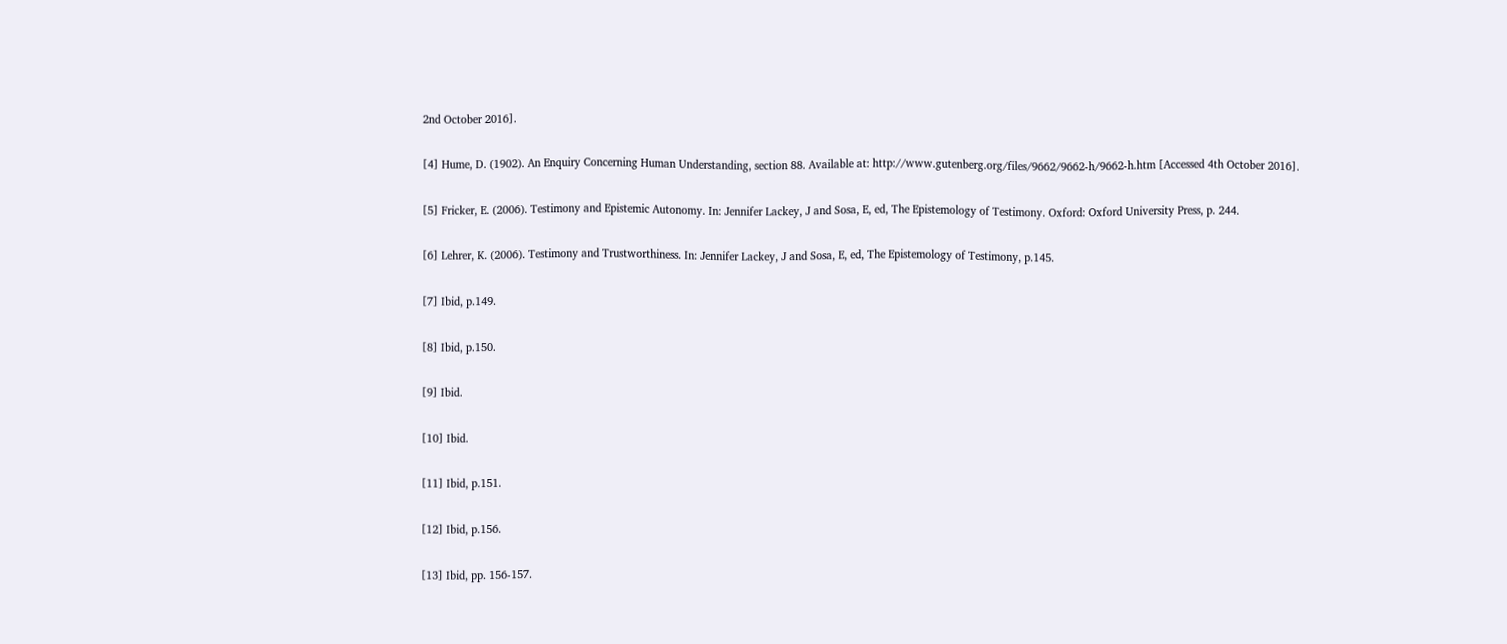2nd October 2016].

[4] Hume, D. (1902). An Enquiry Concerning Human Understanding, section 88. Available at: http://www.gutenberg.org/files/9662/9662-h/9662-h.htm [Accessed 4th October 2016].

[5] Fricker, E. (2006). Testimony and Epistemic Autonomy. In: Jennifer Lackey, J and Sosa, E, ed, The Epistemology of Testimony. Oxford: Oxford University Press, p. 244.

[6] Lehrer, K. (2006). Testimony and Trustworthiness. In: Jennifer Lackey, J and Sosa, E, ed, The Epistemology of Testimony, p.145.

[7] Ibid, p.149.

[8] Ibid, p.150.

[9] Ibid.

[10] Ibid.

[11] Ibid, p.151.

[12] Ibid, p.156.

[13] Ibid, pp. 156-157.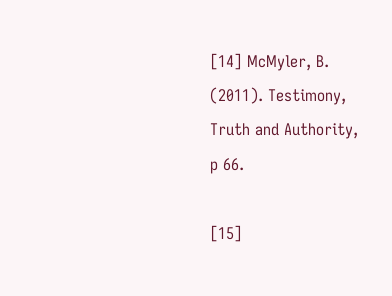[14] McMyler, B. (2011). Testimony, Truth and Authority, p 66.

[15]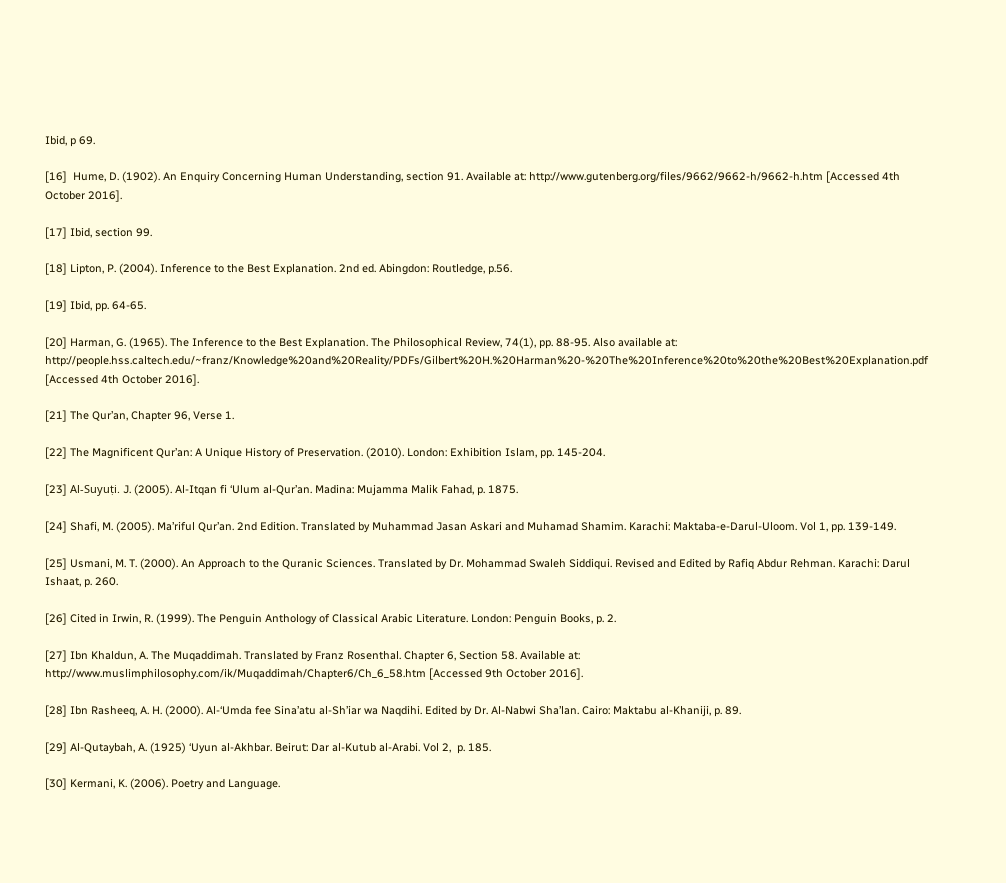Ibid, p 69.

[16]  Hume, D. (1902). An Enquiry Concerning Human Understanding, section 91. Available at: http://www.gutenberg.org/files/9662/9662-h/9662-h.htm [Accessed 4th October 2016].

[17] Ibid, section 99.

[18] Lipton, P. (2004). Inference to the Best Explanation. 2nd ed. Abingdon: Routledge, p.56.

[19] Ibid, pp. 64-65.

[20] Harman, G. (1965). The Inference to the Best Explanation. The Philosophical Review, 74(1), pp. 88-95. Also available at: http://people.hss.caltech.edu/~franz/Knowledge%20and%20Reality/PDFs/Gilbert%20H.%20Harman%20-%20The%20Inference%20to%20the%20Best%20Explanation.pdf [Accessed 4th October 2016].

[21] The Qur’an, Chapter 96, Verse 1.

[22] The Magnificent Qur’an: A Unique History of Preservation. (2010). London: Exhibition Islam, pp. 145-204.

[23] Al-Suyuṭi. J. (2005). Al-Itqan fi ‘Ulum al-Qur’an. Madina: Mujamma Malik Fahad, p. 1875.

[24] Shafi, M. (2005). Ma’riful Qur’an. 2nd Edition. Translated by Muhammad Jasan Askari and Muhamad Shamim. Karachi: Maktaba-e-Darul-Uloom. Vol 1, pp. 139-149.

[25] Usmani, M. T. (2000). An Approach to the Quranic Sciences. Translated by Dr. Mohammad Swaleh Siddiqui. Revised and Edited by Rafiq Abdur Rehman. Karachi: Darul Ishaat, p. 260.

[26] Cited in Irwin, R. (1999). The Penguin Anthology of Classical Arabic Literature. London: Penguin Books, p. 2.

[27] Ibn Khaldun, A. The Muqaddimah. Translated by Franz Rosenthal. Chapter 6, Section 58. Available at: http://www.muslimphilosophy.com/ik/Muqaddimah/Chapter6/Ch_6_58.htm [Accessed 9th October 2016].

[28] Ibn Rasheeq, A. H. (2000). Al-‘Umda fee Sina’atu al-Sh’iar wa Naqdihi. Edited by Dr. Al-Nabwi Sha’lan. Cairo: Maktabu al-Khaniji, p. 89.

[29] Al-Qutaybah, A. (1925) ‘Uyun al-Akhbar. Beirut: Dar al-Kutub al-Arabi. Vol 2,  p. 185.

[30] Kermani, K. (2006). Poetry and Language.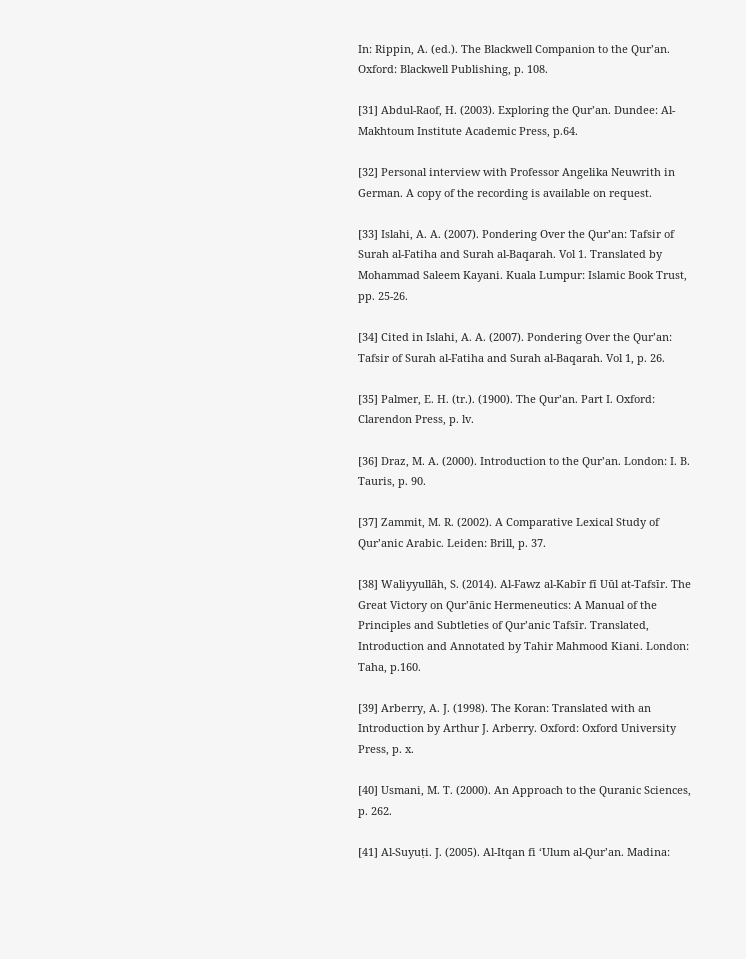In: Rippin, A. (ed.). The Blackwell Companion to the Qur’an. Oxford: Blackwell Publishing, p. 108.

[31] Abdul-Raof, H. (2003). Exploring the Qur’an. Dundee: Al-Makhtoum Institute Academic Press, p.64.

[32] Personal interview with Professor Angelika Neuwrith in German. A copy of the recording is available on request.

[33] Islahi, A. A. (2007). Pondering Over the Qur’an: Tafsir of Surah al-Fatiha and Surah al-Baqarah. Vol 1. Translated by Mohammad Saleem Kayani. Kuala Lumpur: Islamic Book Trust, pp. 25-26.

[34] Cited in Islahi, A. A. (2007). Pondering Over the Qur’an: Tafsir of Surah al-Fatiha and Surah al-Baqarah. Vol 1, p. 26.

[35] Palmer, E. H. (tr.). (1900). The Qur’an. Part I. Oxford: Clarendon Press, p. lv.

[36] Draz, M. A. (2000). Introduction to the Qur’an. London: I. B. Tauris, p. 90.

[37] Zammit, M. R. (2002). A Comparative Lexical Study of Qur’anic Arabic. Leiden: Brill, p. 37.

[38] Waliyyullāh, S. (2014). Al-Fawz al-Kabīr fī Uūl at-Tafsīr. The Great Victory on Qur’ānic Hermeneutics: A Manual of the Principles and Subtleties of Qur’anic Tafsīr. Translated, Introduction and Annotated by Tahir Mahmood Kiani. London: Taha, p.160.

[39] Arberry, A. J. (1998). The Koran: Translated with an Introduction by Arthur J. Arberry. Oxford: Oxford University Press, p. x.

[40] Usmani, M. T. (2000). An Approach to the Quranic Sciences, p. 262.

[41] Al-Suyuṭi. J. (2005). Al-Itqan fi ‘Ulum al-Qur’an. Madina: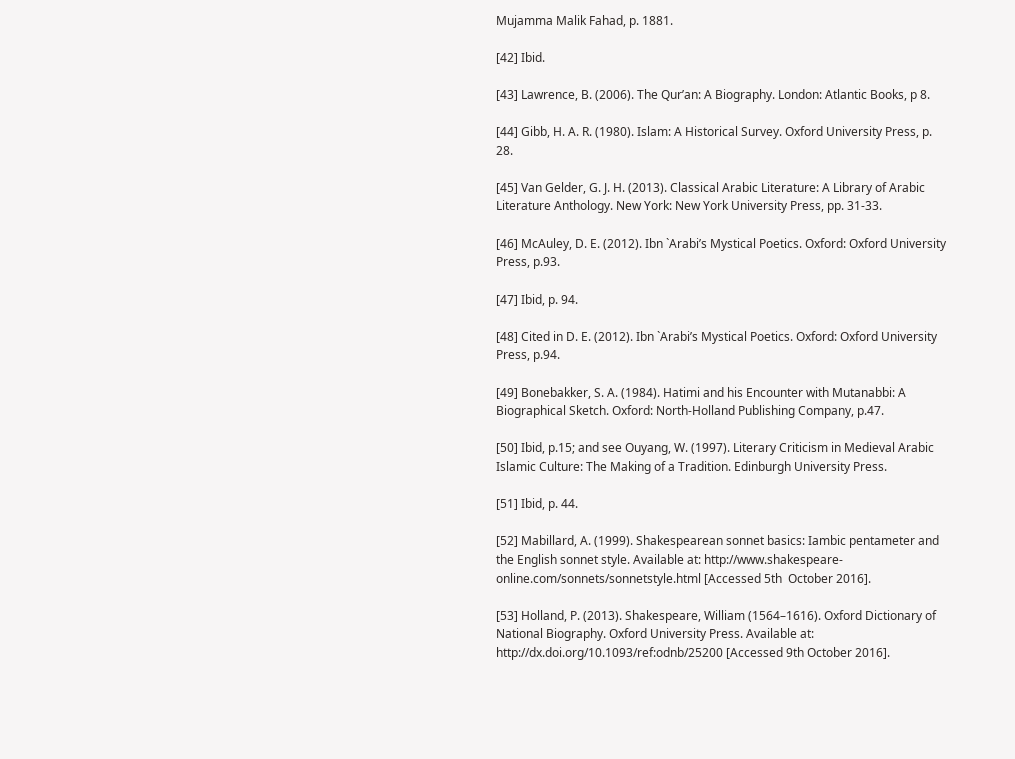Mujamma Malik Fahad, p. 1881.

[42] Ibid.

[43] Lawrence, B. (2006). The Qur’an: A Biography. London: Atlantic Books, p 8.

[44] Gibb, H. A. R. (1980). Islam: A Historical Survey. Oxford University Press, p. 28.

[45] Van Gelder, G. J. H. (2013). Classical Arabic Literature: A Library of Arabic Literature Anthology. New York: New York University Press, pp. 31-33.

[46] McAuley, D. E. (2012). Ibn `Arabi’s Mystical Poetics. Oxford: Oxford University Press, p.93.

[47] Ibid, p. 94.

[48] Cited in D. E. (2012). Ibn `Arabi’s Mystical Poetics. Oxford: Oxford University Press, p.94.

[49] Bonebakker, S. A. (1984). Hatimi and his Encounter with Mutanabbi: A Biographical Sketch. Oxford: North-Holland Publishing Company, p.47.

[50] Ibid, p.15; and see Ouyang, W. (1997). Literary Criticism in Medieval Arabic Islamic Culture: The Making of a Tradition. Edinburgh University Press.

[51] Ibid, p. 44.

[52] Mabillard, A. (1999). Shakespearean sonnet basics: Iambic pentameter and the English sonnet style. Available at: http://www.shakespeare-online.com/sonnets/sonnetstyle.html [Accessed 5th  October 2016].

[53] Holland, P. (2013). Shakespeare, William (1564–1616). Oxford Dictionary of National Biography. Oxford University Press. Available at: http://dx.doi.org/10.1093/ref:odnb/25200 [Accessed 9th October 2016].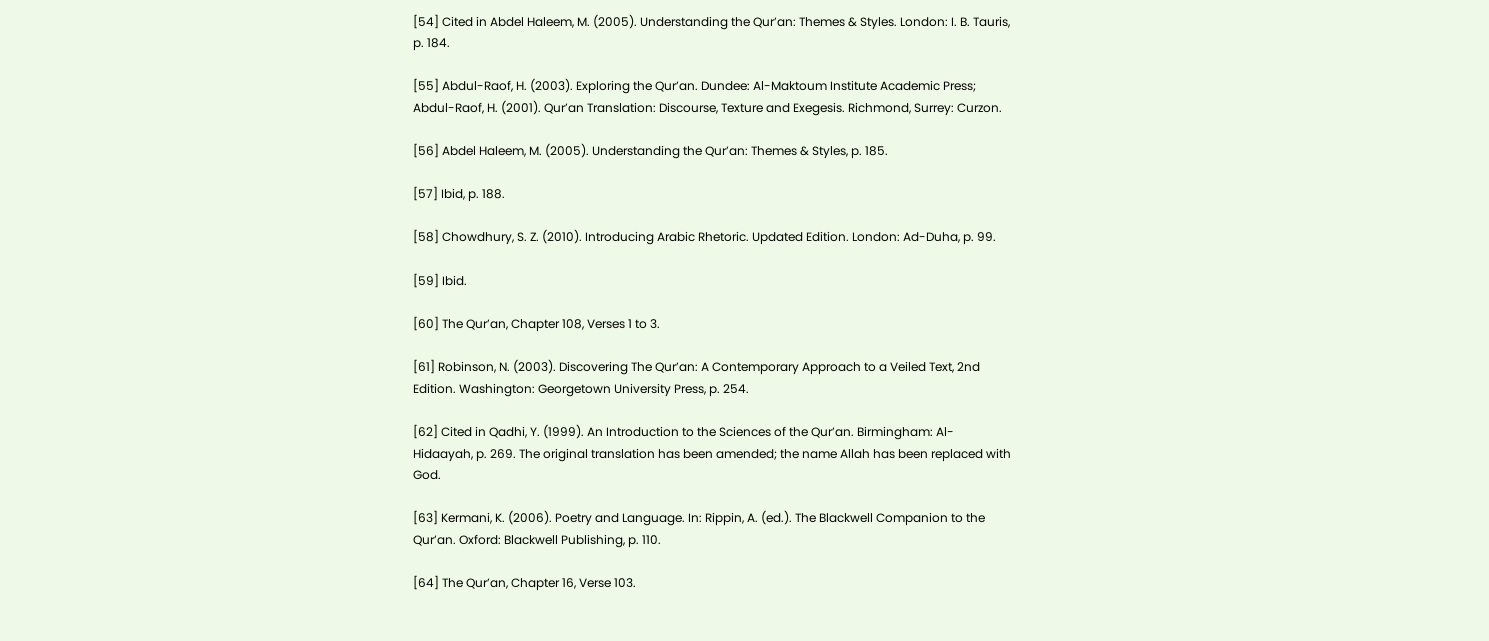[54] Cited in Abdel Haleem, M. (2005). Understanding the Qur’an: Themes & Styles. London: I. B. Tauris, p. 184.

[55] Abdul-Raof, H. (2003). Exploring the Qur’an. Dundee: Al-Maktoum Institute Academic Press; Abdul-Raof, H. (2001). Qur’an Translation: Discourse, Texture and Exegesis. Richmond, Surrey: Curzon.

[56] Abdel Haleem, M. (2005). Understanding the Qur’an: Themes & Styles, p. 185.

[57] Ibid, p. 188.

[58] Chowdhury, S. Z. (2010). Introducing Arabic Rhetoric. Updated Edition. London: Ad-Duha, p. 99.

[59] Ibid.

[60] The Qur’an, Chapter 108, Verses 1 to 3.

[61] Robinson, N. (2003). Discovering The Qur’an: A Contemporary Approach to a Veiled Text, 2nd Edition. Washington: Georgetown University Press, p. 254.

[62] Cited in Qadhi, Y. (1999). An Introduction to the Sciences of the Qur’an. Birmingham: Al-Hidaayah, p. 269. The original translation has been amended; the name Allah has been replaced with God.

[63] Kermani, K. (2006). Poetry and Language. In: Rippin, A. (ed.). The Blackwell Companion to the Qur’an. Oxford: Blackwell Publishing, p. 110.

[64] The Qur’an, Chapter 16, Verse 103.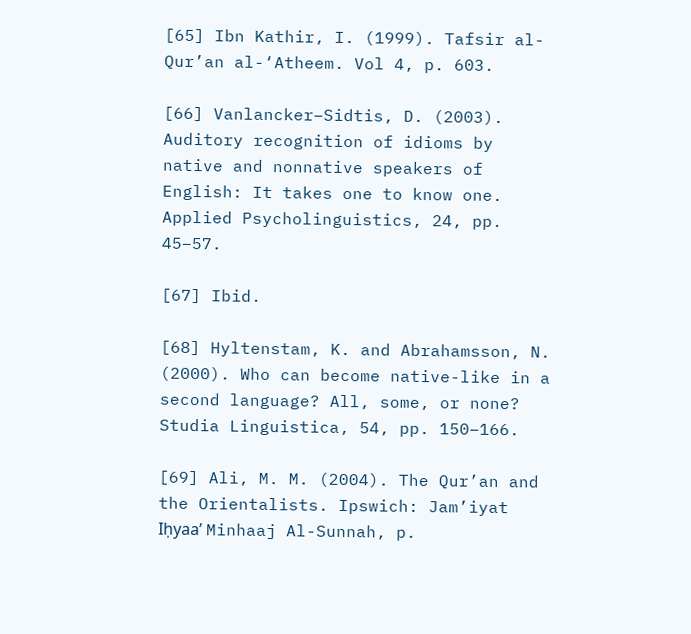[65] Ibn Kathir, I. (1999). Tafsir al-Qur’an al-‘Atheem. Vol 4, p. 603.

[66] Vanlancker–Sidtis, D. (2003). Auditory recognition of idioms by native and nonnative speakers of English: It takes one to know one. Applied Psycholinguistics, 24, pp. 45–57.

[67] Ibid.

[68] Hyltenstam, K. and Abrahamsson, N. (2000). Who can become native-like in a second language? All, some, or none? Studia Linguistica, 54, pp. 150–166.

[69] Ali, M. M. (2004). The Qur’an and the Orientalists. Ipswich: Jam’iyat Iḥyaa’ Minhaaj Al-Sunnah, p.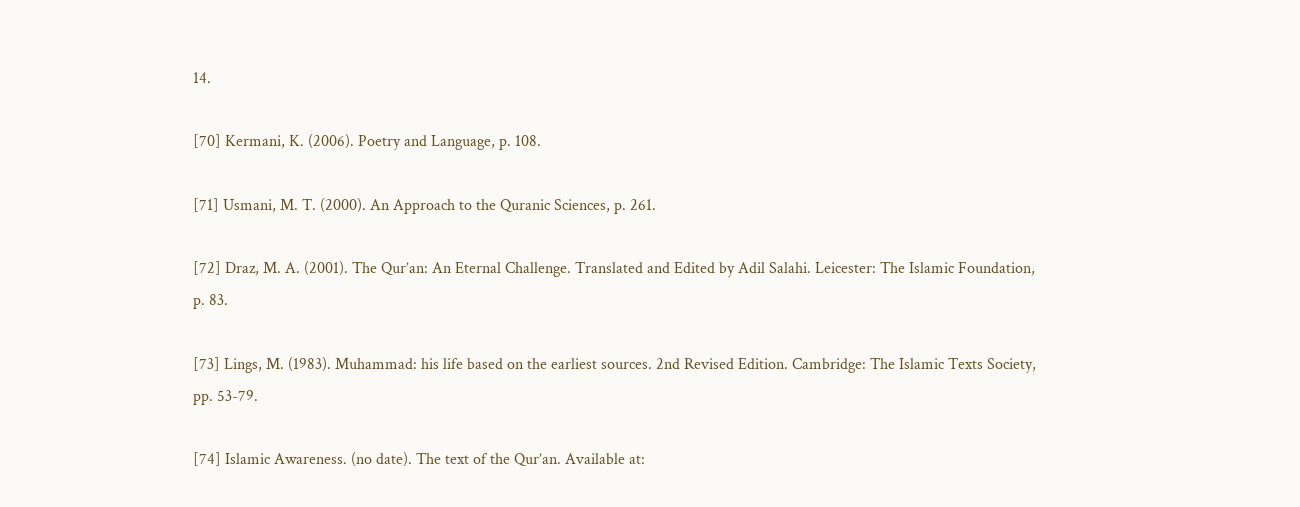14.

[70] Kermani, K. (2006). Poetry and Language, p. 108.

[71] Usmani, M. T. (2000). An Approach to the Quranic Sciences, p. 261.

[72] Draz, M. A. (2001). The Qur’an: An Eternal Challenge. Translated and Edited by Adil Salahi. Leicester: The Islamic Foundation, p. 83.

[73] Lings, M. (1983). Muhammad: his life based on the earliest sources. 2nd Revised Edition. Cambridge: The Islamic Texts Society, pp. 53-79.

[74] Islamic Awareness. (no date). The text of the Qur’an. Available at: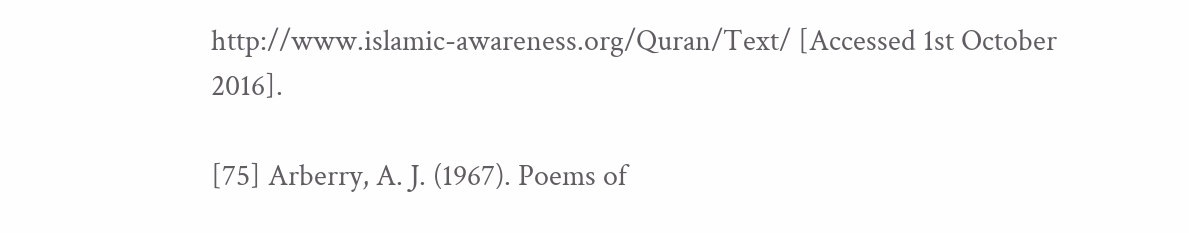http://www.islamic-awareness.org/Quran/Text/ [Accessed 1st October 2016].

[75] Arberry, A. J. (1967). Poems of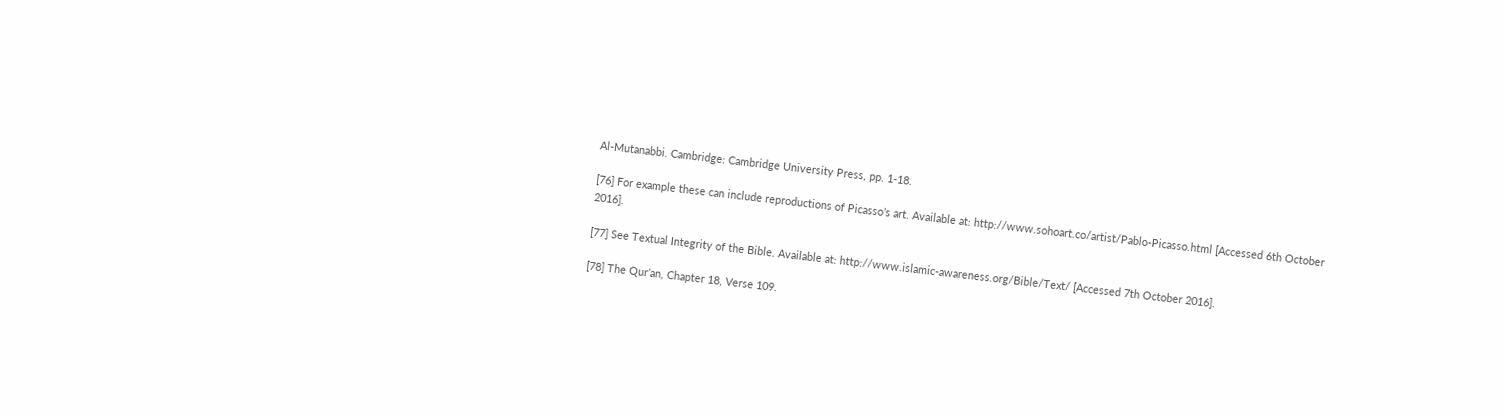Al-Mutanabbi. Cambridge: Cambridge University Press, pp. 1-18.

[76] For example these can include reproductions of Picasso’s art. Available at: http://www.sohoart.co/artist/Pablo-Picasso.html [Accessed 6th October 2016].

[77] See Textual Integrity of the Bible. Available at: http://www.islamic-awareness.org/Bible/Text/ [Accessed 7th October 2016].

[78] The Qur’an, Chapter 18, Verse 109.